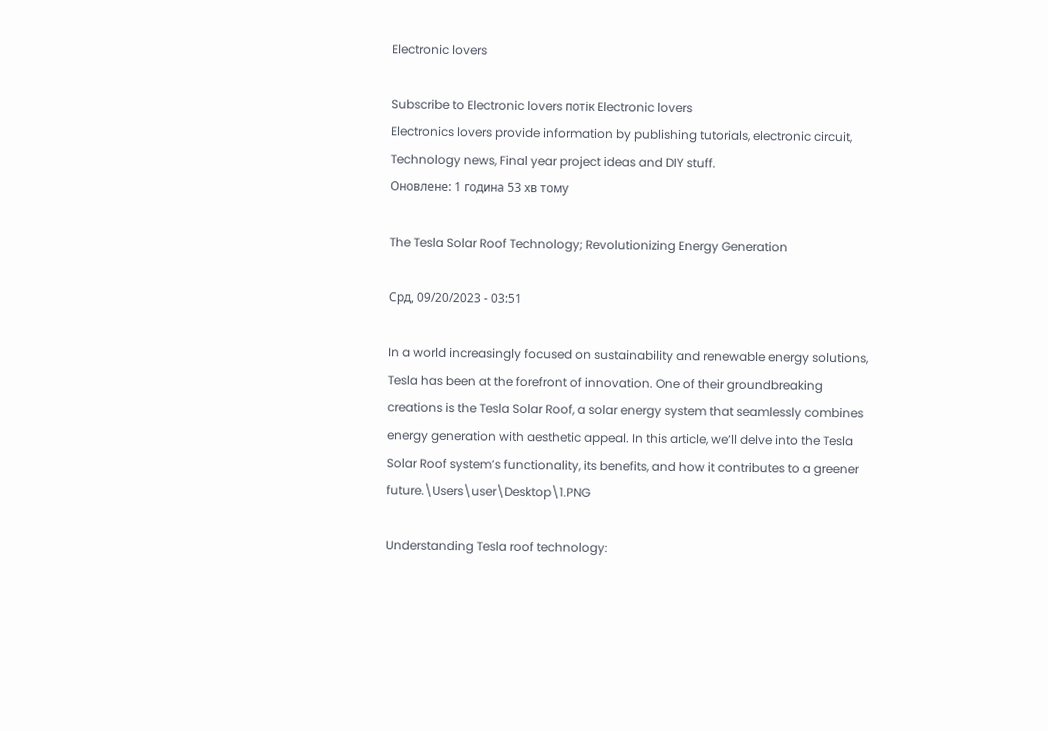Electronic lovers

Subscribe to Electronic lovers потік Electronic lovers
Electronics lovers provide information by publishing tutorials, electronic circuit, Technology news, Final year project ideas and DIY stuff.
Оновлене: 1 година 53 хв тому

The Tesla Solar Roof Technology; Revolutionizing Energy Generation

Срд, 09/20/2023 - 03:51

In a world increasingly focused on sustainability and renewable energy solutions, Tesla has been at the forefront of innovation. One of their groundbreaking creations is the Tesla Solar Roof, a solar energy system that seamlessly combines energy generation with aesthetic appeal. In this article, we’ll delve into the Tesla Solar Roof system’s functionality, its benefits, and how it contributes to a greener future.\Users\user\Desktop\1.PNG

Understanding Tesla roof technology: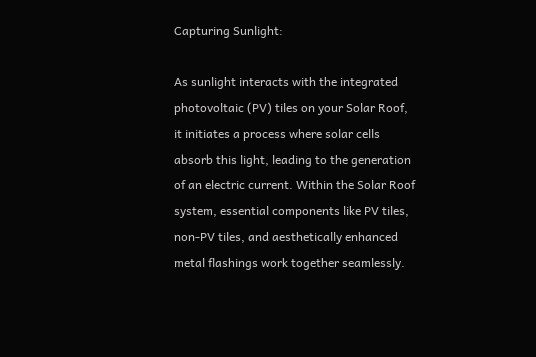Capturing Sunlight:

As sunlight interacts with the integrated photovoltaic (PV) tiles on your Solar Roof, it initiates a process where solar cells absorb this light, leading to the generation of an electric current. Within the Solar Roof system, essential components like PV tiles, non-PV tiles, and aesthetically enhanced metal flashings work together seamlessly.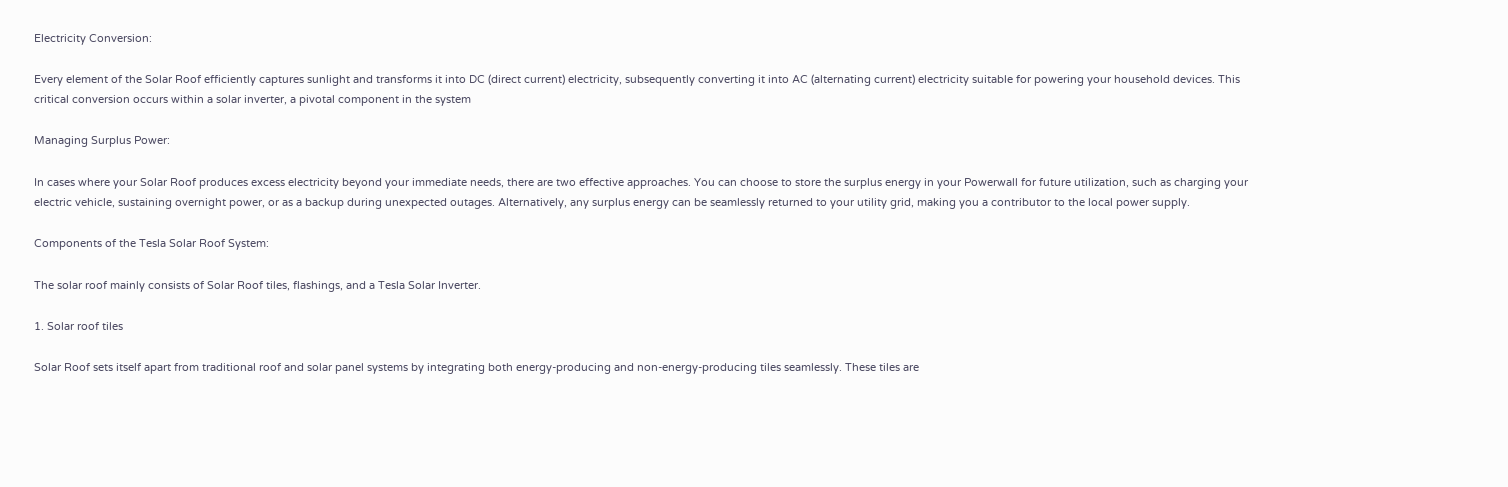Electricity Conversion:

Every element of the Solar Roof efficiently captures sunlight and transforms it into DC (direct current) electricity, subsequently converting it into AC (alternating current) electricity suitable for powering your household devices. This critical conversion occurs within a solar inverter, a pivotal component in the system

Managing Surplus Power:

In cases where your Solar Roof produces excess electricity beyond your immediate needs, there are two effective approaches. You can choose to store the surplus energy in your Powerwall for future utilization, such as charging your electric vehicle, sustaining overnight power, or as a backup during unexpected outages. Alternatively, any surplus energy can be seamlessly returned to your utility grid, making you a contributor to the local power supply.

Components of the Tesla Solar Roof System:

The solar roof mainly consists of Solar Roof tiles, flashings, and a Tesla Solar Inverter.

1. Solar roof tiles

Solar Roof sets itself apart from traditional roof and solar panel systems by integrating both energy-producing and non-energy-producing tiles seamlessly. These tiles are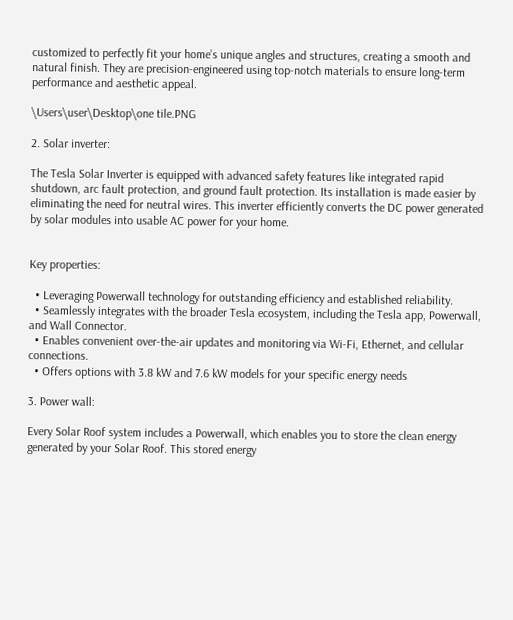customized to perfectly fit your home’s unique angles and structures, creating a smooth and natural finish. They are precision-engineered using top-notch materials to ensure long-term performance and aesthetic appeal.

\Users\user\Desktop\one tile.PNG

2. Solar inverter:

The Tesla Solar Inverter is equipped with advanced safety features like integrated rapid shutdown, arc fault protection, and ground fault protection. Its installation is made easier by eliminating the need for neutral wires. This inverter efficiently converts the DC power generated by solar modules into usable AC power for your home.


Key properties:

  • Leveraging Powerwall technology for outstanding efficiency and established reliability.
  • Seamlessly integrates with the broader Tesla ecosystem, including the Tesla app, Powerwall, and Wall Connector.
  • Enables convenient over-the-air updates and monitoring via Wi-Fi, Ethernet, and cellular connections.
  • Offers options with 3.8 kW and 7.6 kW models for your specific energy needs

3. Power wall:

Every Solar Roof system includes a Powerwall, which enables you to store the clean energy generated by your Solar Roof. This stored energy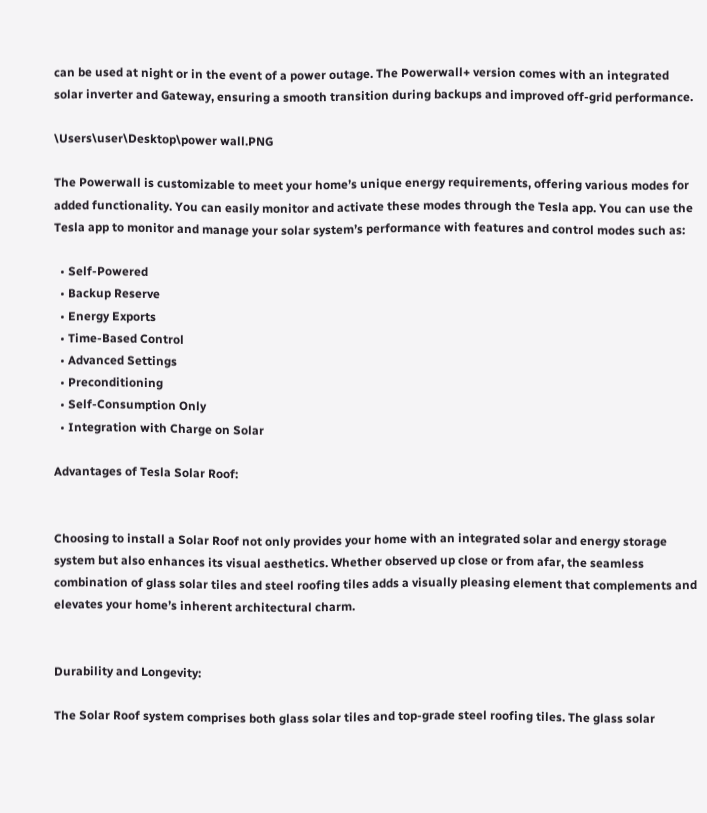can be used at night or in the event of a power outage. The Powerwall+ version comes with an integrated solar inverter and Gateway, ensuring a smooth transition during backups and improved off-grid performance.

\Users\user\Desktop\power wall.PNG

The Powerwall is customizable to meet your home’s unique energy requirements, offering various modes for added functionality. You can easily monitor and activate these modes through the Tesla app. You can use the Tesla app to monitor and manage your solar system’s performance with features and control modes such as:

  • Self-Powered
  • Backup Reserve
  • Energy Exports
  • Time-Based Control
  • Advanced Settings
  • Preconditioning
  • Self-Consumption Only
  • Integration with Charge on Solar

Advantages of Tesla Solar Roof:


Choosing to install a Solar Roof not only provides your home with an integrated solar and energy storage system but also enhances its visual aesthetics. Whether observed up close or from afar, the seamless combination of glass solar tiles and steel roofing tiles adds a visually pleasing element that complements and elevates your home’s inherent architectural charm.


Durability and Longevity:

The Solar Roof system comprises both glass solar tiles and top-grade steel roofing tiles. The glass solar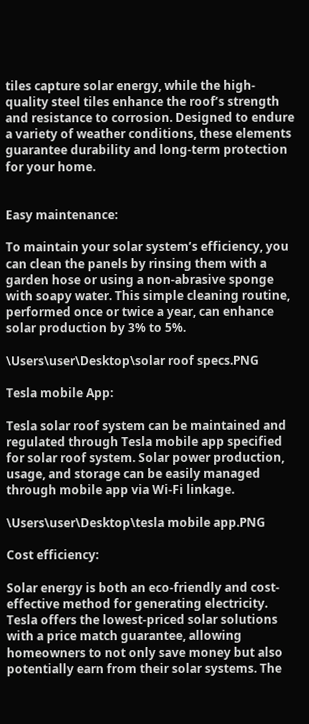tiles capture solar energy, while the high-quality steel tiles enhance the roof’s strength and resistance to corrosion. Designed to endure a variety of weather conditions, these elements guarantee durability and long-term protection for your home.


Easy maintenance:

To maintain your solar system’s efficiency, you can clean the panels by rinsing them with a garden hose or using a non-abrasive sponge with soapy water. This simple cleaning routine, performed once or twice a year, can enhance solar production by 3% to 5%.

\Users\user\Desktop\solar roof specs.PNG

Tesla mobile App:

Tesla solar roof system can be maintained and regulated through Tesla mobile app specified for solar roof system. Solar power production, usage, and storage can be easily managed through mobile app via Wi-Fi linkage.

\Users\user\Desktop\tesla mobile app.PNG

Cost efficiency:

Solar energy is both an eco-friendly and cost-effective method for generating electricity. Tesla offers the lowest-priced solar solutions with a price match guarantee, allowing homeowners to not only save money but also potentially earn from their solar systems. The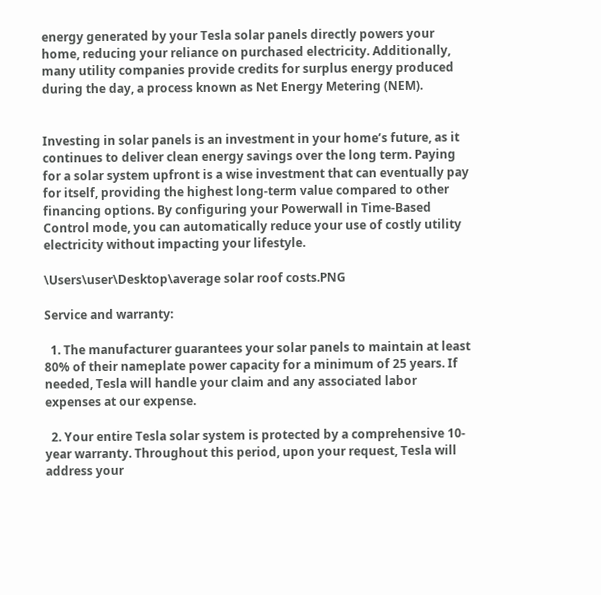energy generated by your Tesla solar panels directly powers your home, reducing your reliance on purchased electricity. Additionally, many utility companies provide credits for surplus energy produced during the day, a process known as Net Energy Metering (NEM).


Investing in solar panels is an investment in your home’s future, as it continues to deliver clean energy savings over the long term. Paying for a solar system upfront is a wise investment that can eventually pay for itself, providing the highest long-term value compared to other financing options. By configuring your Powerwall in Time-Based Control mode, you can automatically reduce your use of costly utility electricity without impacting your lifestyle.

\Users\user\Desktop\average solar roof costs.PNG

Service and warranty:

  1. The manufacturer guarantees your solar panels to maintain at least 80% of their nameplate power capacity for a minimum of 25 years. If needed, Tesla will handle your claim and any associated labor expenses at our expense.

  2. Your entire Tesla solar system is protected by a comprehensive 10-year warranty. Throughout this period, upon your request, Tesla will address your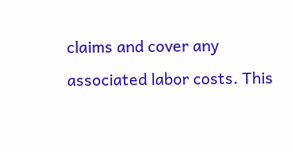claims and cover any associated labor costs. This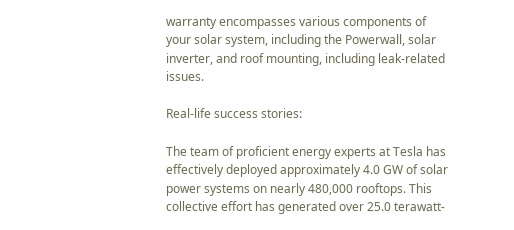warranty encompasses various components of your solar system, including the Powerwall, solar inverter, and roof mounting, including leak-related issues.

Real-life success stories:

The team of proficient energy experts at Tesla has effectively deployed approximately 4.0 GW of solar power systems on nearly 480,000 rooftops. This collective effort has generated over 25.0 terawatt-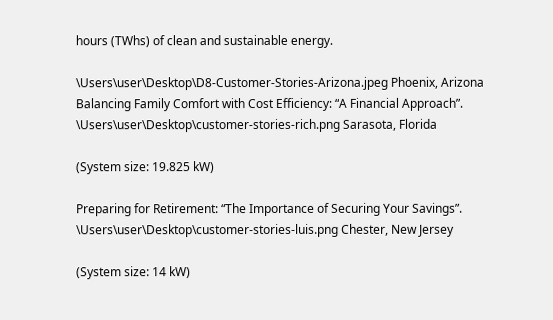hours (TWhs) of clean and sustainable energy.

\Users\user\Desktop\D8-Customer-Stories-Arizona.jpeg Phoenix, Arizona Balancing Family Comfort with Cost Efficiency: “A Financial Approach”.
\Users\user\Desktop\customer-stories-rich.png Sarasota, Florida

(System size: 19.825 kW)

Preparing for Retirement: “The Importance of Securing Your Savings”.
\Users\user\Desktop\customer-stories-luis.png Chester, New Jersey

(System size: 14 kW)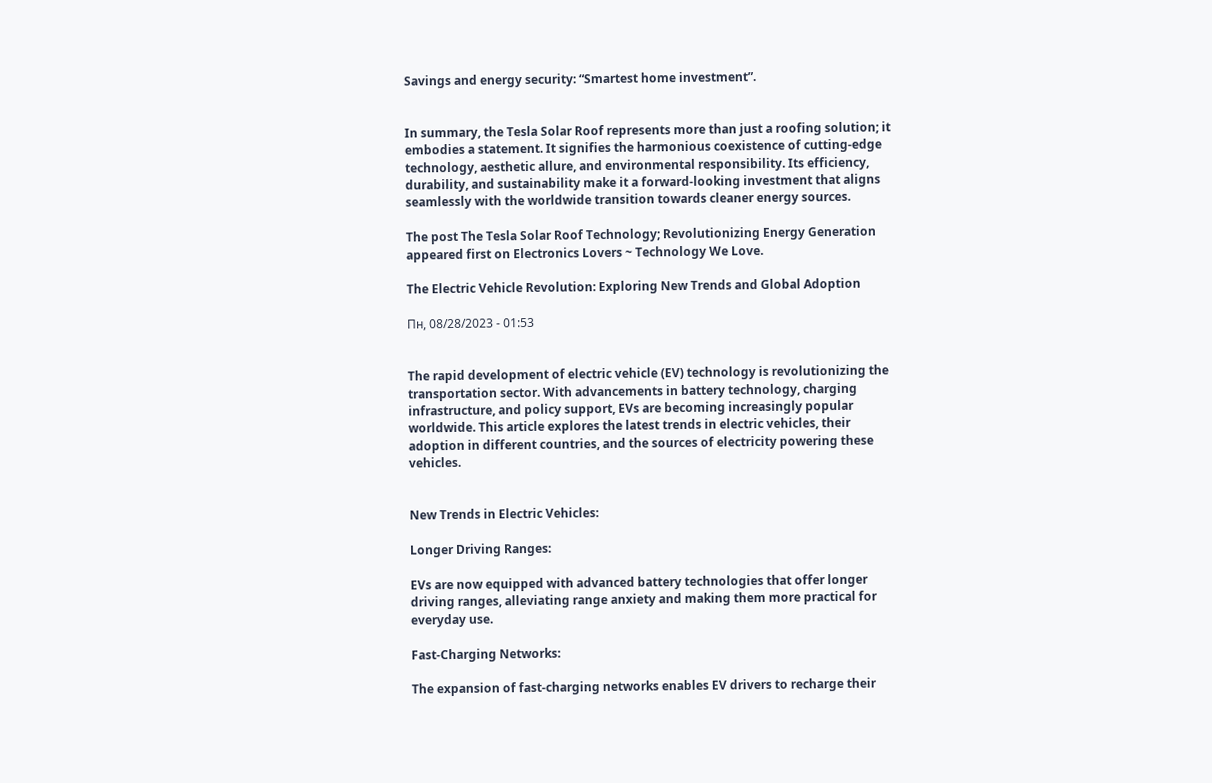Savings and energy security: “Smartest home investment”.


In summary, the Tesla Solar Roof represents more than just a roofing solution; it embodies a statement. It signifies the harmonious coexistence of cutting-edge technology, aesthetic allure, and environmental responsibility. Its efficiency, durability, and sustainability make it a forward-looking investment that aligns seamlessly with the worldwide transition towards cleaner energy sources.

The post The Tesla Solar Roof Technology; Revolutionizing Energy Generation appeared first on Electronics Lovers ~ Technology We Love.

The Electric Vehicle Revolution: Exploring New Trends and Global Adoption

Пн, 08/28/2023 - 01:53


The rapid development of electric vehicle (EV) technology is revolutionizing the transportation sector. With advancements in battery technology, charging infrastructure, and policy support, EVs are becoming increasingly popular worldwide. This article explores the latest trends in electric vehicles, their adoption in different countries, and the sources of electricity powering these vehicles.


New Trends in Electric Vehicles:

Longer Driving Ranges:

EVs are now equipped with advanced battery technologies that offer longer driving ranges, alleviating range anxiety and making them more practical for everyday use.

Fast-Charging Networks:

The expansion of fast-charging networks enables EV drivers to recharge their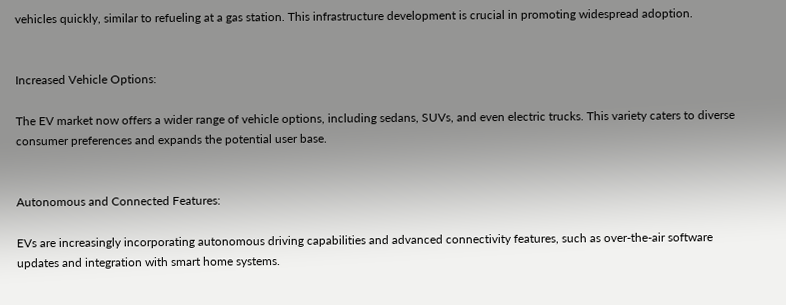vehicles quickly, similar to refueling at a gas station. This infrastructure development is crucial in promoting widespread adoption.


Increased Vehicle Options:

The EV market now offers a wider range of vehicle options, including sedans, SUVs, and even electric trucks. This variety caters to diverse consumer preferences and expands the potential user base.


Autonomous and Connected Features:

EVs are increasingly incorporating autonomous driving capabilities and advanced connectivity features, such as over-the-air software updates and integration with smart home systems.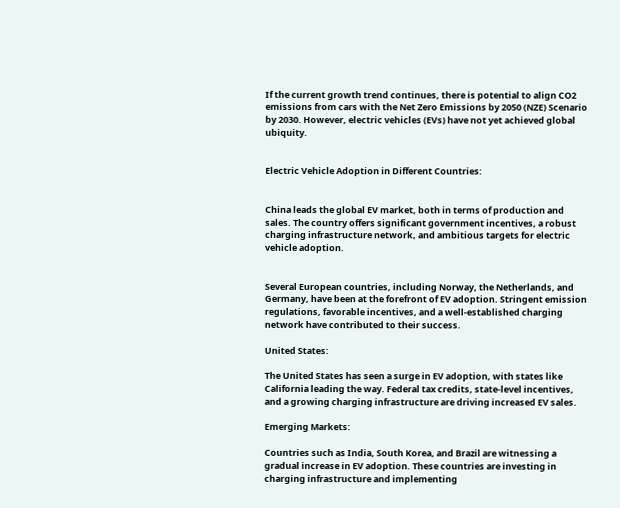If the current growth trend continues, there is potential to align CO2 emissions from cars with the Net Zero Emissions by 2050 (NZE) Scenario by 2030. However, electric vehicles (EVs) have not yet achieved global ubiquity.


Electric Vehicle Adoption in Different Countries:


China leads the global EV market, both in terms of production and sales. The country offers significant government incentives, a robust charging infrastructure network, and ambitious targets for electric vehicle adoption.


Several European countries, including Norway, the Netherlands, and Germany, have been at the forefront of EV adoption. Stringent emission regulations, favorable incentives, and a well-established charging network have contributed to their success.

United States:

The United States has seen a surge in EV adoption, with states like California leading the way. Federal tax credits, state-level incentives, and a growing charging infrastructure are driving increased EV sales.

Emerging Markets:

Countries such as India, South Korea, and Brazil are witnessing a gradual increase in EV adoption. These countries are investing in charging infrastructure and implementing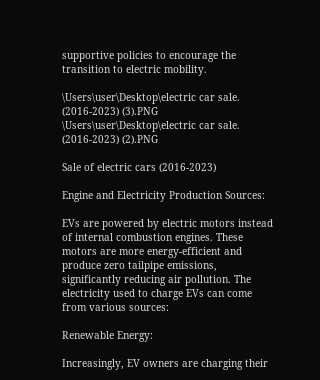supportive policies to encourage the transition to electric mobility.

\Users\user\Desktop\electric car sale. (2016-2023) (3).PNG \Users\user\Desktop\electric car sale. (2016-2023) (2).PNG

Sale of electric cars (2016-2023)

Engine and Electricity Production Sources:

EVs are powered by electric motors instead of internal combustion engines. These motors are more energy-efficient and produce zero tailpipe emissions, significantly reducing air pollution. The electricity used to charge EVs can come from various sources:

Renewable Energy:

Increasingly, EV owners are charging their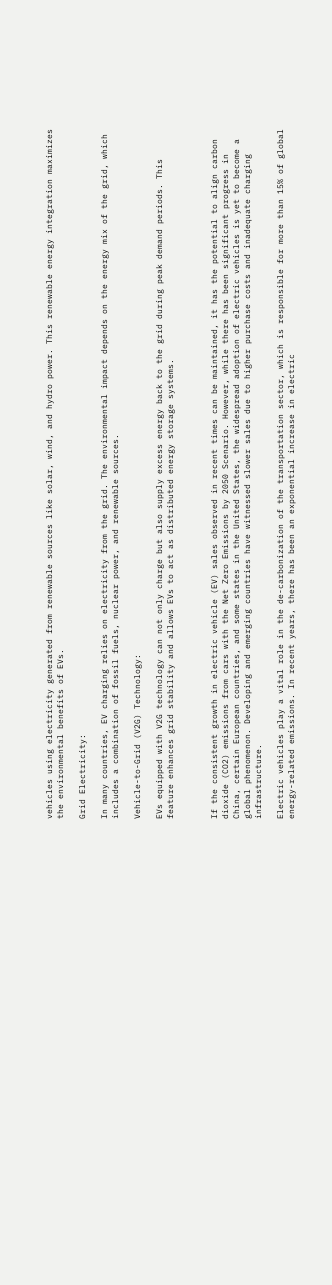vehicles using electricity generated from renewable sources like solar, wind, and hydro power. This renewable energy integration maximizes the environmental benefits of EVs.

Grid Electricity:

In many countries, EV charging relies on electricity from the grid. The environmental impact depends on the energy mix of the grid, which includes a combination of fossil fuels, nuclear power, and renewable sources.

Vehicle-to-Grid (V2G) Technology:

EVs equipped with V2G technology can not only charge but also supply excess energy back to the grid during peak demand periods. This feature enhances grid stability and allows EVs to act as distributed energy storage systems.



If the consistent growth in electric vehicle (EV) sales observed in recent times can be maintained, it has the potential to align carbon dioxide (CO2) emissions from cars with the Net Zero Emissions by 2050 Scenario. However, while there has been significant progress in China, certain European countries, and some states in the United States, the widespread adoption of electric vehicles is yet to become a global phenomenon. Developing and emerging countries have witnessed slower sales due to higher purchase costs and inadequate charging infrastructure.

Electric vehicles play a vital role in the de-carbonization of the transportation sector, which is responsible for more than 15% of global energy-related emissions. In recent years, there has been an exponential increase in electric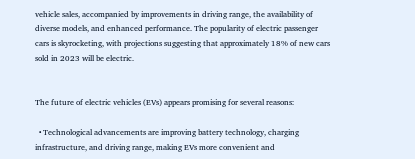vehicle sales, accompanied by improvements in driving range, the availability of diverse models, and enhanced performance. The popularity of electric passenger cars is skyrocketing, with projections suggesting that approximately 18% of new cars sold in 2023 will be electric.


The future of electric vehicles (EVs) appears promising for several reasons:

  • Technological advancements are improving battery technology, charging infrastructure, and driving range, making EVs more convenient and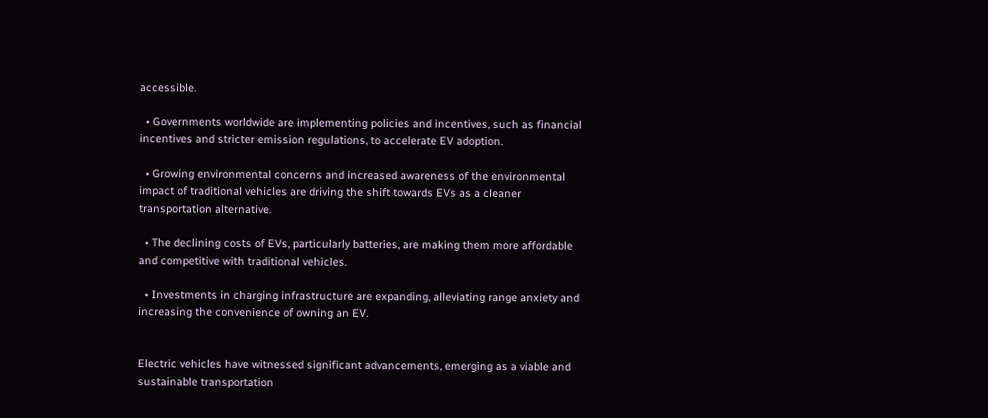accessible.

  • Governments worldwide are implementing policies and incentives, such as financial incentives and stricter emission regulations, to accelerate EV adoption.

  • Growing environmental concerns and increased awareness of the environmental impact of traditional vehicles are driving the shift towards EVs as a cleaner transportation alternative.

  • The declining costs of EVs, particularly batteries, are making them more affordable and competitive with traditional vehicles.

  • Investments in charging infrastructure are expanding, alleviating range anxiety and increasing the convenience of owning an EV.


Electric vehicles have witnessed significant advancements, emerging as a viable and sustainable transportation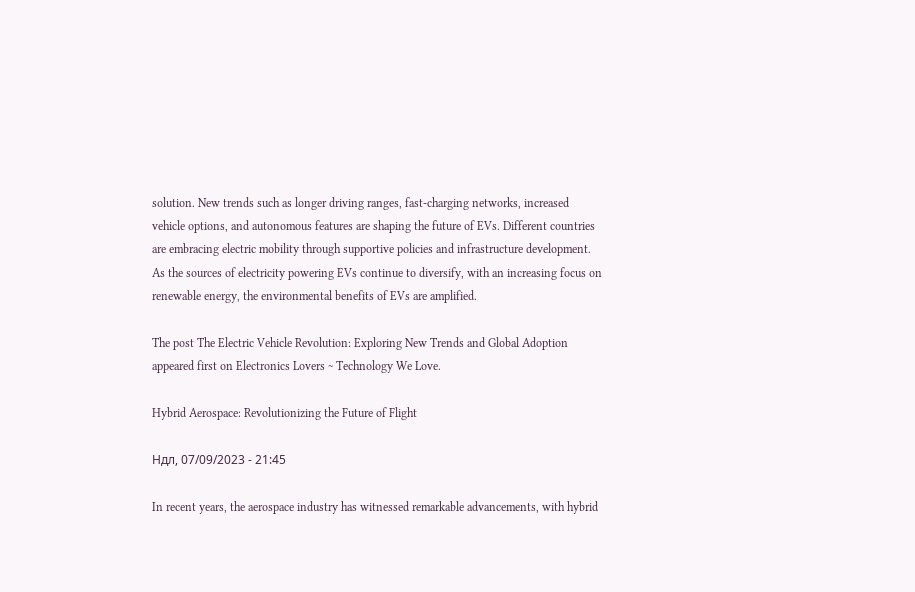solution. New trends such as longer driving ranges, fast-charging networks, increased vehicle options, and autonomous features are shaping the future of EVs. Different countries are embracing electric mobility through supportive policies and infrastructure development. As the sources of electricity powering EVs continue to diversify, with an increasing focus on renewable energy, the environmental benefits of EVs are amplified.

The post The Electric Vehicle Revolution: Exploring New Trends and Global Adoption appeared first on Electronics Lovers ~ Technology We Love.

Hybrid Aerospace: Revolutionizing the Future of Flight

Ндл, 07/09/2023 - 21:45

In recent years, the aerospace industry has witnessed remarkable advancements, with hybrid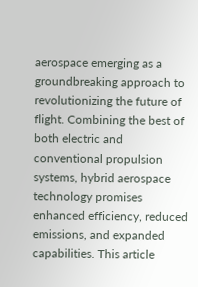aerospace emerging as a groundbreaking approach to revolutionizing the future of flight. Combining the best of both electric and conventional propulsion systems, hybrid aerospace technology promises enhanced efficiency, reduced emissions, and expanded capabilities. This article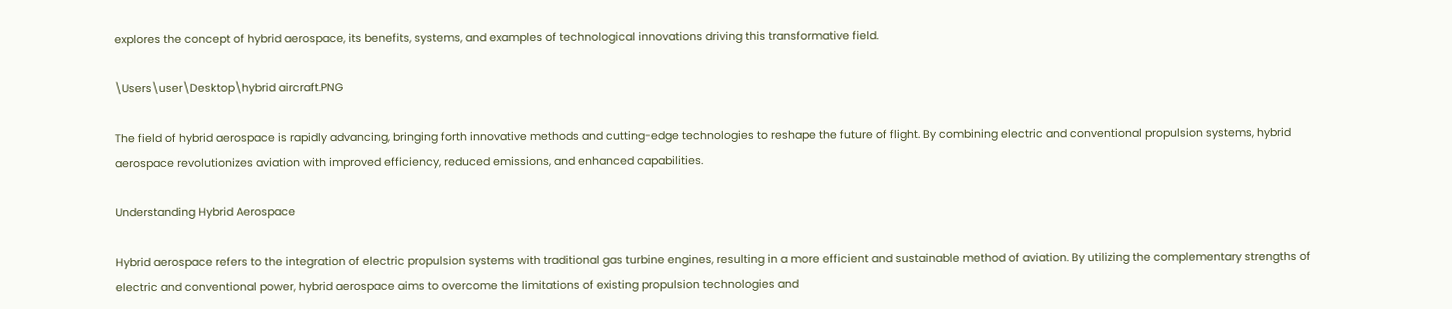explores the concept of hybrid aerospace, its benefits, systems, and examples of technological innovations driving this transformative field.

\Users\user\Desktop\hybrid aircraft.PNG

The field of hybrid aerospace is rapidly advancing, bringing forth innovative methods and cutting-edge technologies to reshape the future of flight. By combining electric and conventional propulsion systems, hybrid aerospace revolutionizes aviation with improved efficiency, reduced emissions, and enhanced capabilities.

Understanding Hybrid Aerospace

Hybrid aerospace refers to the integration of electric propulsion systems with traditional gas turbine engines, resulting in a more efficient and sustainable method of aviation. By utilizing the complementary strengths of electric and conventional power, hybrid aerospace aims to overcome the limitations of existing propulsion technologies and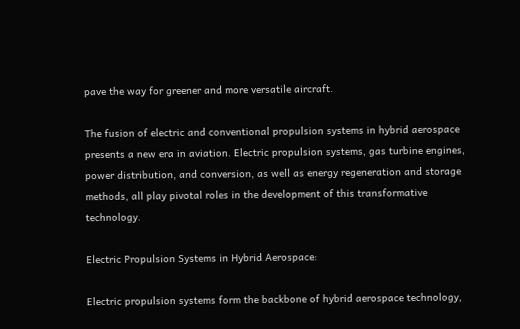pave the way for greener and more versatile aircraft.

The fusion of electric and conventional propulsion systems in hybrid aerospace presents a new era in aviation. Electric propulsion systems, gas turbine engines, power distribution, and conversion, as well as energy regeneration and storage methods, all play pivotal roles in the development of this transformative technology.

Electric Propulsion Systems in Hybrid Aerospace:

Electric propulsion systems form the backbone of hybrid aerospace technology,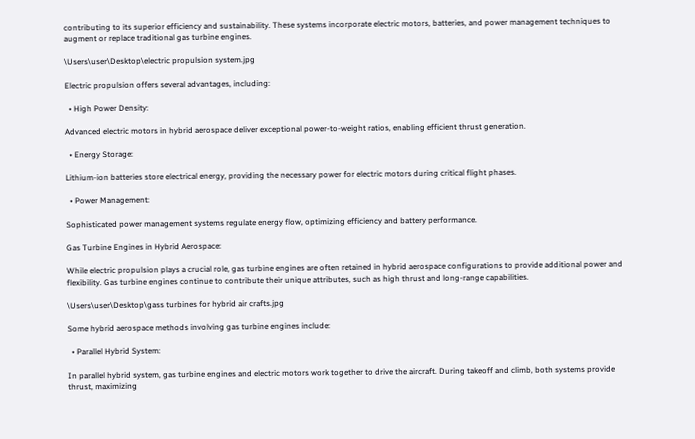contributing to its superior efficiency and sustainability. These systems incorporate electric motors, batteries, and power management techniques to augment or replace traditional gas turbine engines.

\Users\user\Desktop\electric propulsion system.jpg

Electric propulsion offers several advantages, including:

  • High Power Density:

Advanced electric motors in hybrid aerospace deliver exceptional power-to-weight ratios, enabling efficient thrust generation.

  • Energy Storage:

Lithium-ion batteries store electrical energy, providing the necessary power for electric motors during critical flight phases.

  • Power Management:

Sophisticated power management systems regulate energy flow, optimizing efficiency and battery performance.

Gas Turbine Engines in Hybrid Aerospace:

While electric propulsion plays a crucial role, gas turbine engines are often retained in hybrid aerospace configurations to provide additional power and flexibility. Gas turbine engines continue to contribute their unique attributes, such as high thrust and long-range capabilities.

\Users\user\Desktop\gass turbines for hybrid air crafts.jpg

Some hybrid aerospace methods involving gas turbine engines include:

  • Parallel Hybrid System:

In parallel hybrid system, gas turbine engines and electric motors work together to drive the aircraft. During takeoff and climb, both systems provide thrust, maximizing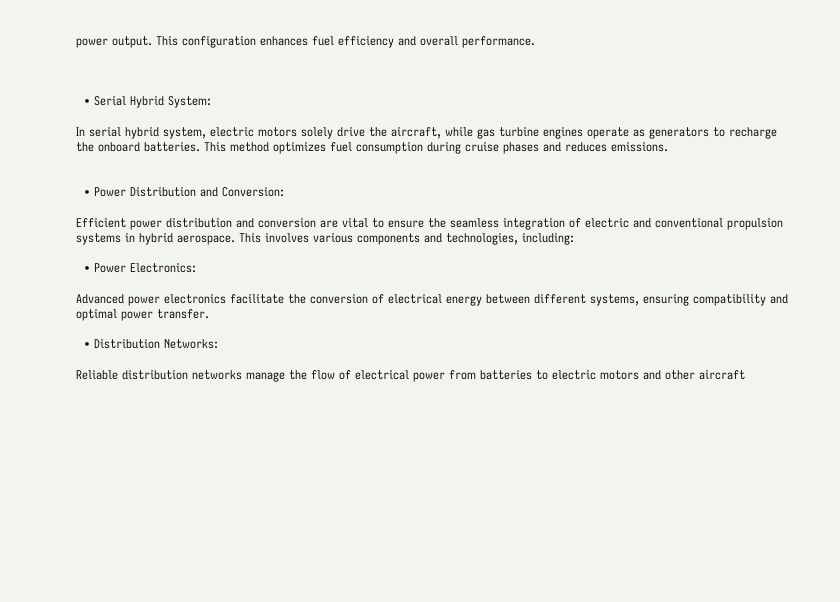power output. This configuration enhances fuel efficiency and overall performance.



  • Serial Hybrid System:

In serial hybrid system, electric motors solely drive the aircraft, while gas turbine engines operate as generators to recharge the onboard batteries. This method optimizes fuel consumption during cruise phases and reduces emissions.


  • Power Distribution and Conversion:

Efficient power distribution and conversion are vital to ensure the seamless integration of electric and conventional propulsion systems in hybrid aerospace. This involves various components and technologies, including:

  • Power Electronics:

Advanced power electronics facilitate the conversion of electrical energy between different systems, ensuring compatibility and optimal power transfer.

  • Distribution Networks:

Reliable distribution networks manage the flow of electrical power from batteries to electric motors and other aircraft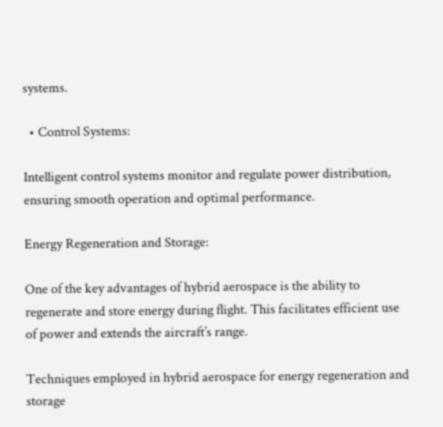systems.

  • Control Systems:

Intelligent control systems monitor and regulate power distribution, ensuring smooth operation and optimal performance.

Energy Regeneration and Storage:

One of the key advantages of hybrid aerospace is the ability to regenerate and store energy during flight. This facilitates efficient use of power and extends the aircraft’s range.

Techniques employed in hybrid aerospace for energy regeneration and storage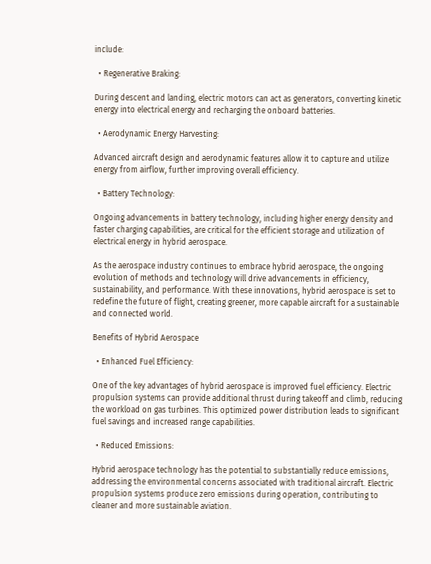include:

  • Regenerative Braking:

During descent and landing, electric motors can act as generators, converting kinetic energy into electrical energy and recharging the onboard batteries.

  • Aerodynamic Energy Harvesting:

Advanced aircraft design and aerodynamic features allow it to capture and utilize energy from airflow, further improving overall efficiency.

  • Battery Technology:

Ongoing advancements in battery technology, including higher energy density and faster charging capabilities, are critical for the efficient storage and utilization of electrical energy in hybrid aerospace.

As the aerospace industry continues to embrace hybrid aerospace, the ongoing evolution of methods and technology will drive advancements in efficiency, sustainability, and performance. With these innovations, hybrid aerospace is set to redefine the future of flight, creating greener, more capable aircraft for a sustainable and connected world.

Benefits of Hybrid Aerospace

  • Enhanced Fuel Efficiency:

One of the key advantages of hybrid aerospace is improved fuel efficiency. Electric propulsion systems can provide additional thrust during takeoff and climb, reducing the workload on gas turbines. This optimized power distribution leads to significant fuel savings and increased range capabilities.

  • Reduced Emissions:

Hybrid aerospace technology has the potential to substantially reduce emissions, addressing the environmental concerns associated with traditional aircraft. Electric propulsion systems produce zero emissions during operation, contributing to cleaner and more sustainable aviation.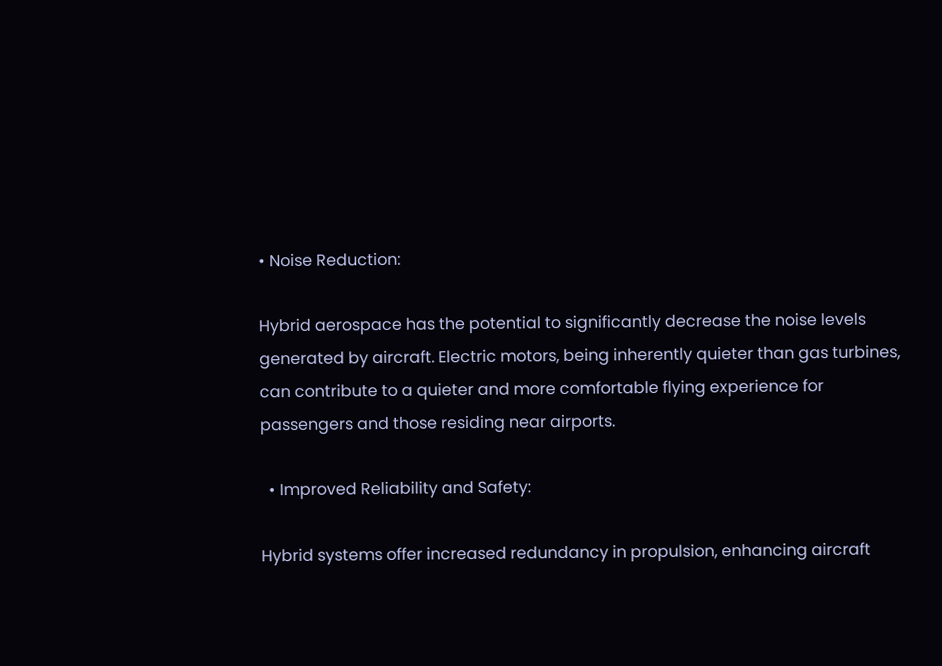• Noise Reduction:

Hybrid aerospace has the potential to significantly decrease the noise levels generated by aircraft. Electric motors, being inherently quieter than gas turbines, can contribute to a quieter and more comfortable flying experience for passengers and those residing near airports.

  • Improved Reliability and Safety:

Hybrid systems offer increased redundancy in propulsion, enhancing aircraft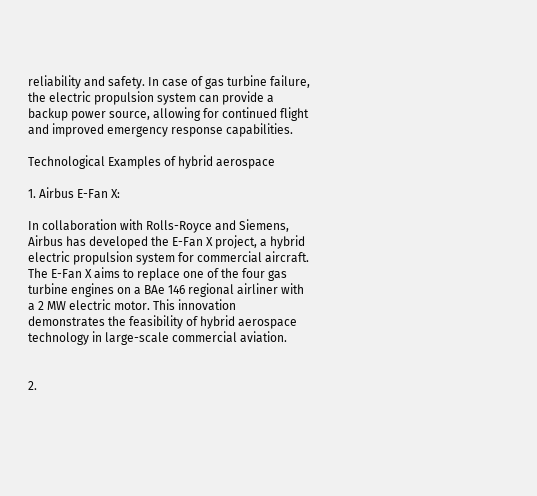reliability and safety. In case of gas turbine failure, the electric propulsion system can provide a backup power source, allowing for continued flight and improved emergency response capabilities.

Technological Examples of hybrid aerospace

1. Airbus E-Fan X:

In collaboration with Rolls-Royce and Siemens, Airbus has developed the E-Fan X project, a hybrid electric propulsion system for commercial aircraft. The E-Fan X aims to replace one of the four gas turbine engines on a BAe 146 regional airliner with a 2 MW electric motor. This innovation demonstrates the feasibility of hybrid aerospace technology in large-scale commercial aviation.


2.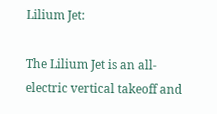Lilium Jet:

The Lilium Jet is an all-electric vertical takeoff and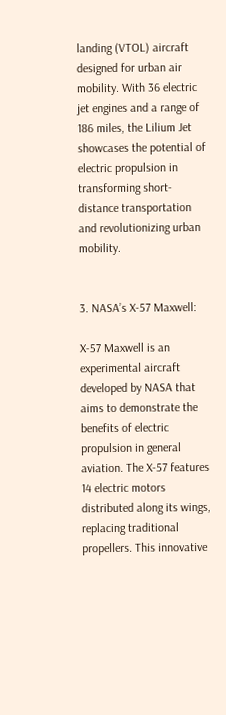landing (VTOL) aircraft designed for urban air mobility. With 36 electric jet engines and a range of 186 miles, the Lilium Jet showcases the potential of electric propulsion in transforming short-distance transportation and revolutionizing urban mobility.


3. NASA’s X-57 Maxwell:

X-57 Maxwell is an experimental aircraft developed by NASA that aims to demonstrate the benefits of electric propulsion in general aviation. The X-57 features 14 electric motors distributed along its wings, replacing traditional propellers. This innovative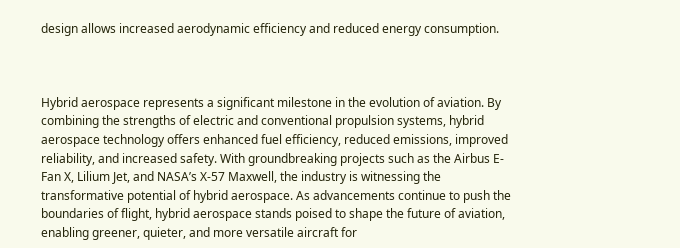design allows increased aerodynamic efficiency and reduced energy consumption.



Hybrid aerospace represents a significant milestone in the evolution of aviation. By combining the strengths of electric and conventional propulsion systems, hybrid aerospace technology offers enhanced fuel efficiency, reduced emissions, improved reliability, and increased safety. With groundbreaking projects such as the Airbus E-Fan X, Lilium Jet, and NASA’s X-57 Maxwell, the industry is witnessing the transformative potential of hybrid aerospace. As advancements continue to push the boundaries of flight, hybrid aerospace stands poised to shape the future of aviation, enabling greener, quieter, and more versatile aircraft for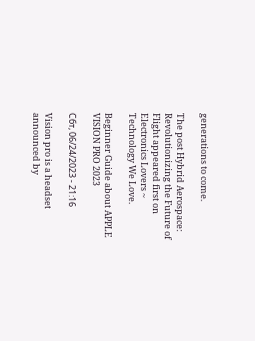generations to come.

The post Hybrid Aerospace: Revolutionizing the Future of Flight appeared first on Electronics Lovers ~ Technology We Love.

Beginner Guide about APPLE VISION PRO 2023

Сбт, 06/24/2023 - 21:16

Vision pro is a headset announced by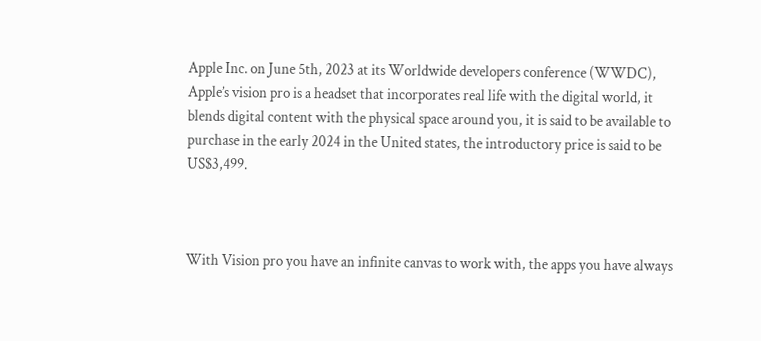Apple Inc. on June 5th, 2023 at its Worldwide developers conference (WWDC), Apple’s vision pro is a headset that incorporates real life with the digital world, it blends digital content with the physical space around you, it is said to be available to purchase in the early 2024 in the United states, the introductory price is said to be US$3,499.



With Vision pro you have an infinite canvas to work with, the apps you have always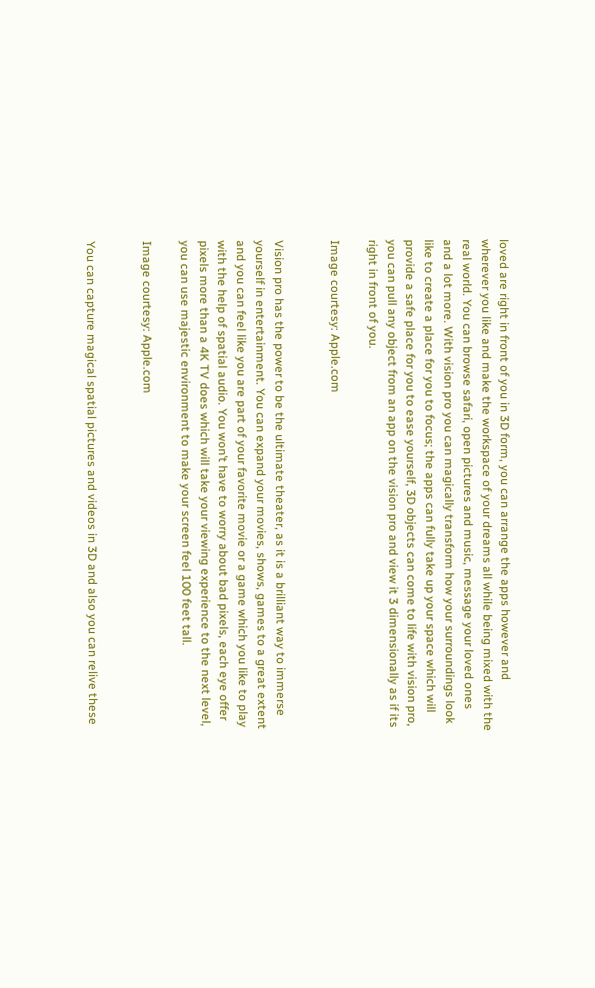loved are right in front of you in 3D form, you can arrange the apps however and wherever you like and make the workspace of your dreams all while being mixed with the real world. You can browse safari, open pictures and music, message your loved ones and a lot more. With vision pro you can magically transform how your surroundings look like to create a place for you to focus; the apps can fully take up your space which will provide a safe place for you to ease yourself, 3D objects can come to life with vision pro, you can pull any object from an app on the vision pro and view it 3 dimensionally as if its right in front of you.

Image courtesy: Apple.com


Vision pro has the power to be the ultimate theater, as it is a brilliant way to immerse yourself in entertainment. You can expand your movies, shows, games to a great extent and you can feel like you are part of your favorite movie or a game which you like to play with the help of spatial audio. You won’t have to worry about bad pixels, each eye offer pixels more than a 4K TV does which will take your viewing experience to the next level, you can use majestic environment to make your screen feel 100 feet tall.

Image courtesy: Apple.com


You can capture magical spatial pictures and videos in 3D and also you can relive these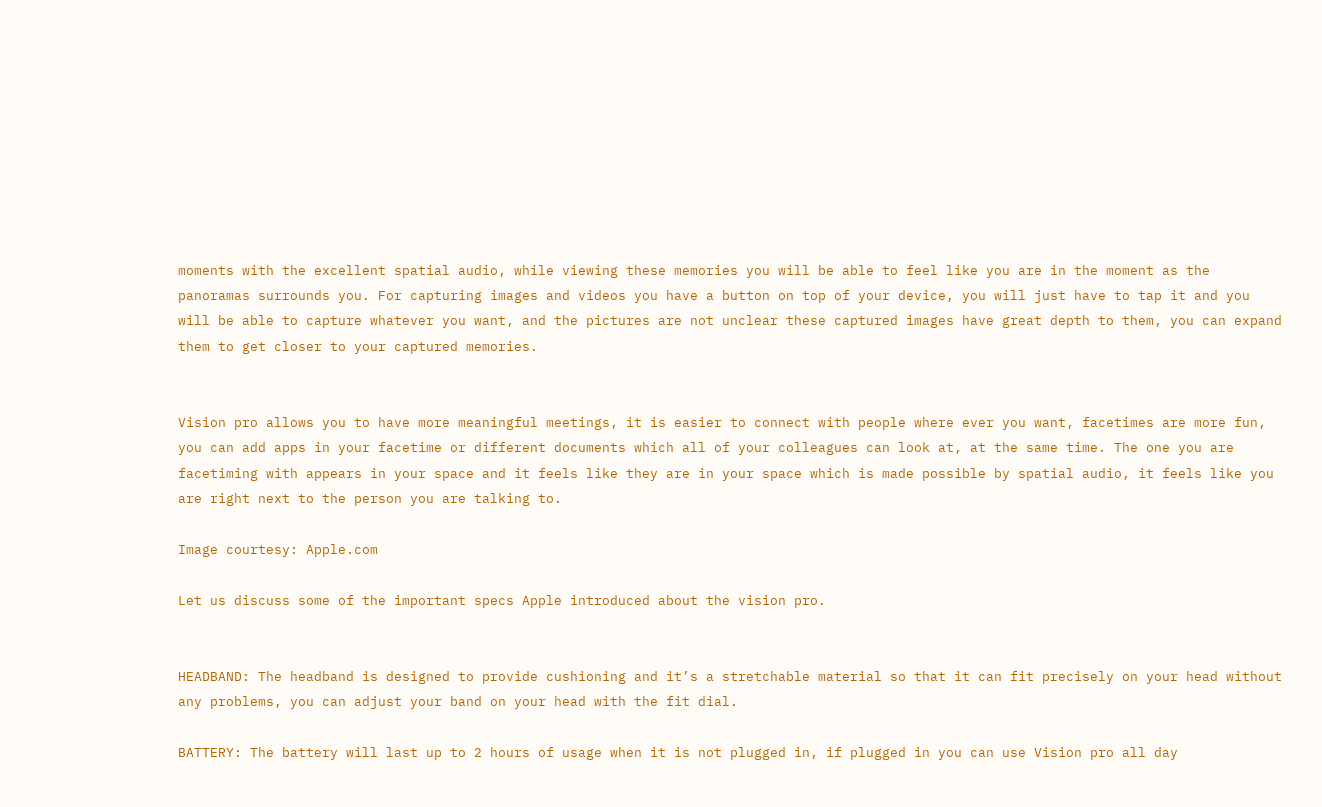moments with the excellent spatial audio, while viewing these memories you will be able to feel like you are in the moment as the panoramas surrounds you. For capturing images and videos you have a button on top of your device, you will just have to tap it and you will be able to capture whatever you want, and the pictures are not unclear these captured images have great depth to them, you can expand them to get closer to your captured memories.


Vision pro allows you to have more meaningful meetings, it is easier to connect with people where ever you want, facetimes are more fun, you can add apps in your facetime or different documents which all of your colleagues can look at, at the same time. The one you are facetiming with appears in your space and it feels like they are in your space which is made possible by spatial audio, it feels like you are right next to the person you are talking to.

Image courtesy: Apple.com

Let us discuss some of the important specs Apple introduced about the vision pro.


HEADBAND: The headband is designed to provide cushioning and it’s a stretchable material so that it can fit precisely on your head without any problems, you can adjust your band on your head with the fit dial.

BATTERY: The battery will last up to 2 hours of usage when it is not plugged in, if plugged in you can use Vision pro all day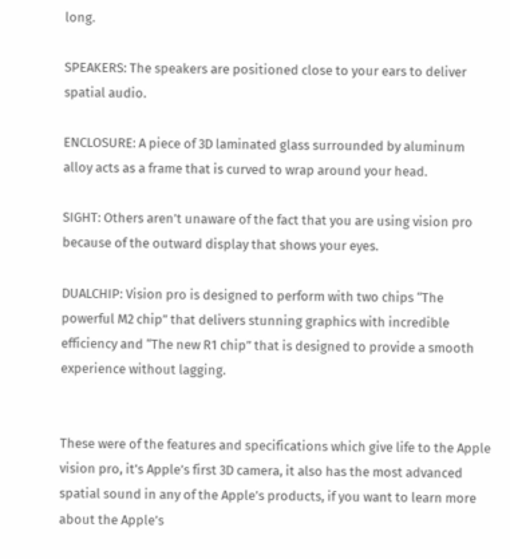long.

SPEAKERS: The speakers are positioned close to your ears to deliver spatial audio.

ENCLOSURE: A piece of 3D laminated glass surrounded by aluminum alloy acts as a frame that is curved to wrap around your head.

SIGHT: Others aren’t unaware of the fact that you are using vision pro because of the outward display that shows your eyes.

DUALCHIP: Vision pro is designed to perform with two chips “The powerful M2 chip” that delivers stunning graphics with incredible efficiency and “The new R1 chip” that is designed to provide a smooth experience without lagging.


These were of the features and specifications which give life to the Apple vision pro, it’s Apple’s first 3D camera, it also has the most advanced spatial sound in any of the Apple’s products, if you want to learn more about the Apple’s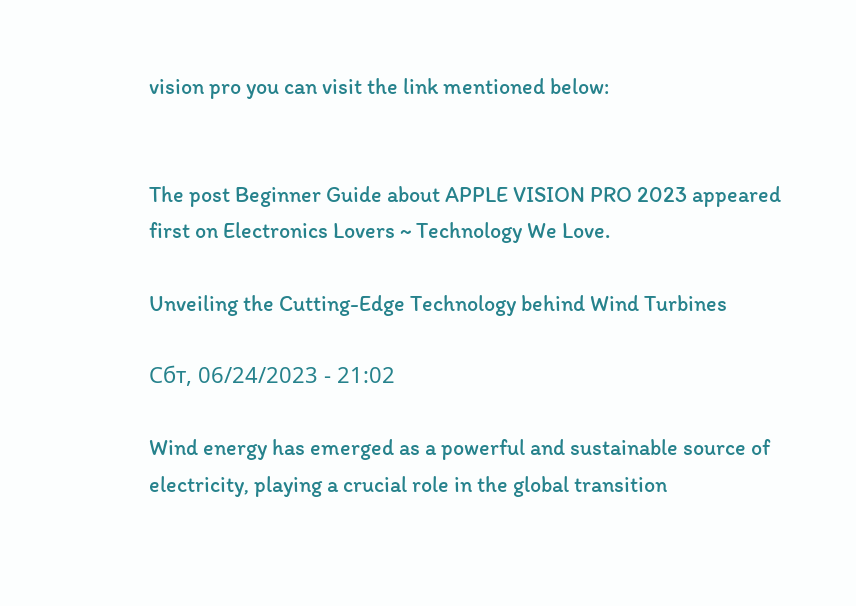vision pro you can visit the link mentioned below:


The post Beginner Guide about APPLE VISION PRO 2023 appeared first on Electronics Lovers ~ Technology We Love.

Unveiling the Cutting-Edge Technology behind Wind Turbines

Сбт, 06/24/2023 - 21:02

Wind energy has emerged as a powerful and sustainable source of electricity, playing a crucial role in the global transition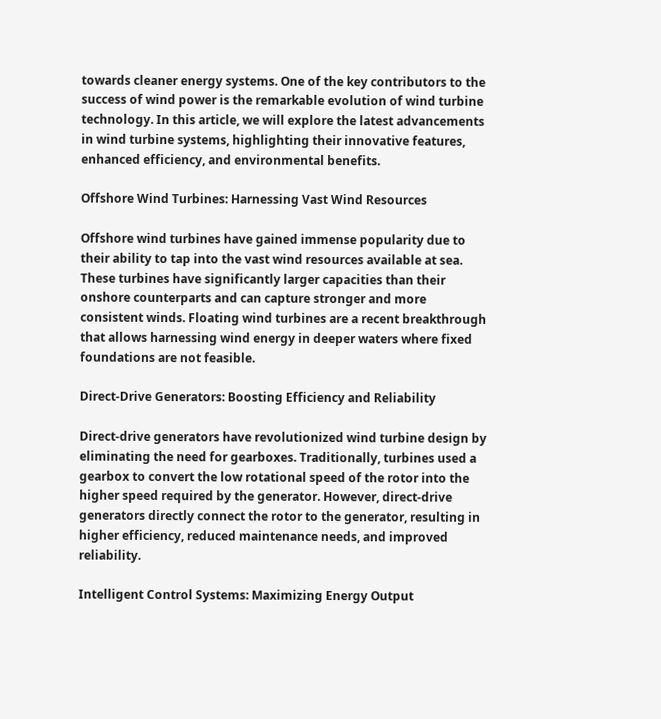towards cleaner energy systems. One of the key contributors to the success of wind power is the remarkable evolution of wind turbine technology. In this article, we will explore the latest advancements in wind turbine systems, highlighting their innovative features, enhanced efficiency, and environmental benefits.

Offshore Wind Turbines: Harnessing Vast Wind Resources

Offshore wind turbines have gained immense popularity due to their ability to tap into the vast wind resources available at sea. These turbines have significantly larger capacities than their onshore counterparts and can capture stronger and more consistent winds. Floating wind turbines are a recent breakthrough that allows harnessing wind energy in deeper waters where fixed foundations are not feasible.

Direct-Drive Generators: Boosting Efficiency and Reliability

Direct-drive generators have revolutionized wind turbine design by eliminating the need for gearboxes. Traditionally, turbines used a gearbox to convert the low rotational speed of the rotor into the higher speed required by the generator. However, direct-drive generators directly connect the rotor to the generator, resulting in higher efficiency, reduced maintenance needs, and improved reliability.

Intelligent Control Systems: Maximizing Energy Output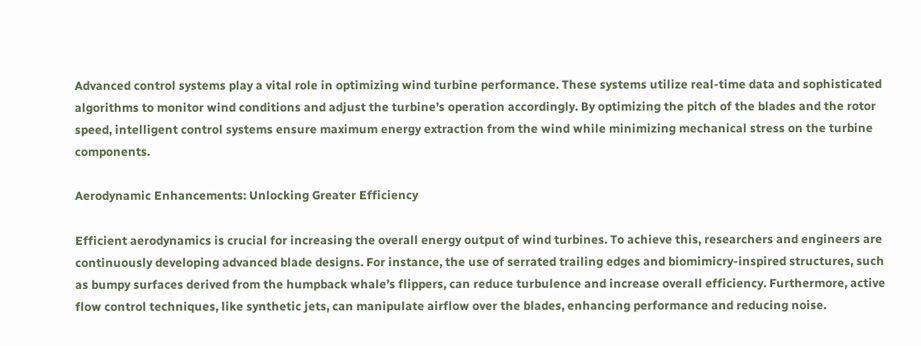Advanced control systems play a vital role in optimizing wind turbine performance. These systems utilize real-time data and sophisticated algorithms to monitor wind conditions and adjust the turbine’s operation accordingly. By optimizing the pitch of the blades and the rotor speed, intelligent control systems ensure maximum energy extraction from the wind while minimizing mechanical stress on the turbine components.

Aerodynamic Enhancements: Unlocking Greater Efficiency

Efficient aerodynamics is crucial for increasing the overall energy output of wind turbines. To achieve this, researchers and engineers are continuously developing advanced blade designs. For instance, the use of serrated trailing edges and biomimicry-inspired structures, such as bumpy surfaces derived from the humpback whale’s flippers, can reduce turbulence and increase overall efficiency. Furthermore, active flow control techniques, like synthetic jets, can manipulate airflow over the blades, enhancing performance and reducing noise.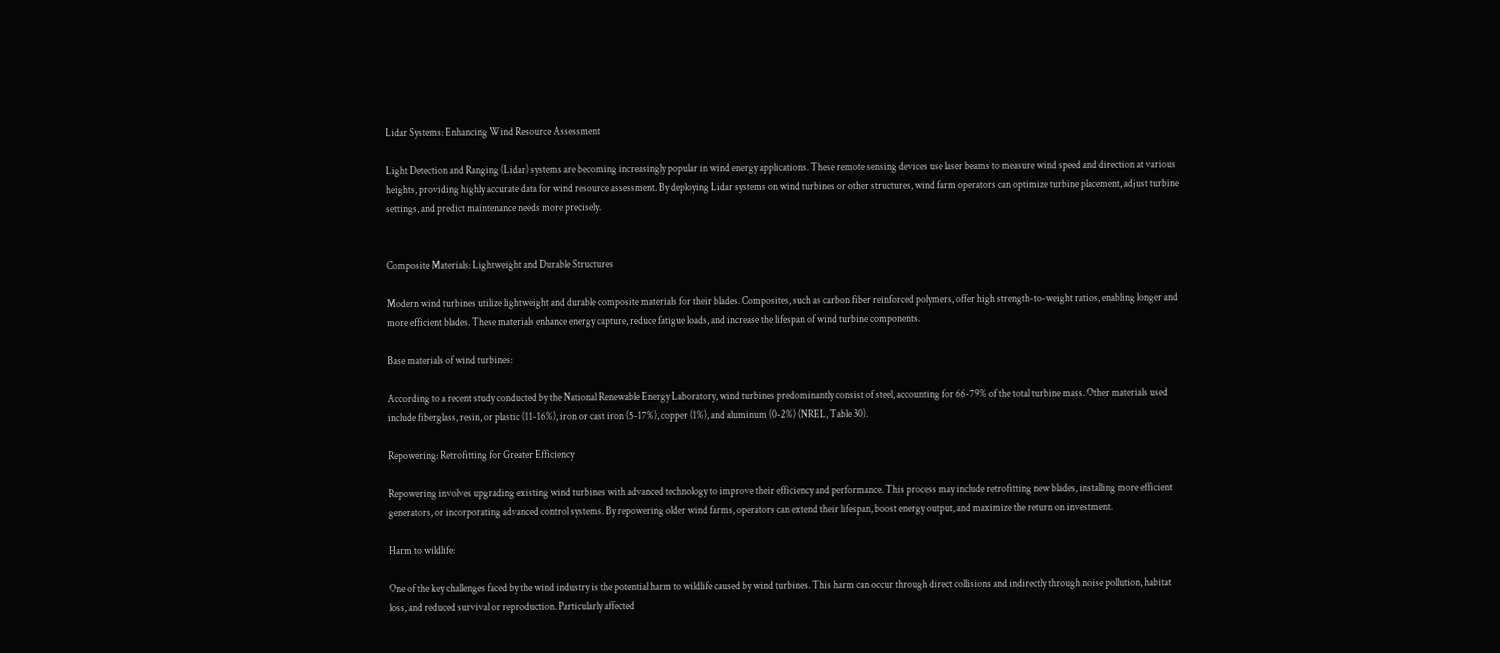Lidar Systems: Enhancing Wind Resource Assessment

Light Detection and Ranging (Lidar) systems are becoming increasingly popular in wind energy applications. These remote sensing devices use laser beams to measure wind speed and direction at various heights, providing highly accurate data for wind resource assessment. By deploying Lidar systems on wind turbines or other structures, wind farm operators can optimize turbine placement, adjust turbine settings, and predict maintenance needs more precisely.


Composite Materials: Lightweight and Durable Structures

Modern wind turbines utilize lightweight and durable composite materials for their blades. Composites, such as carbon fiber reinforced polymers, offer high strength-to-weight ratios, enabling longer and more efficient blades. These materials enhance energy capture, reduce fatigue loads, and increase the lifespan of wind turbine components.

Base materials of wind turbines:

According to a recent study conducted by the National Renewable Energy Laboratory, wind turbines predominantly consist of steel, accounting for 66-79% of the total turbine mass. Other materials used include fiberglass, resin, or plastic (11-16%), iron or cast iron (5-17%), copper (1%), and aluminum (0-2%) (NREL, Table 30).

Repowering: Retrofitting for Greater Efficiency

Repowering involves upgrading existing wind turbines with advanced technology to improve their efficiency and performance. This process may include retrofitting new blades, installing more efficient generators, or incorporating advanced control systems. By repowering older wind farms, operators can extend their lifespan, boost energy output, and maximize the return on investment.

Harm to wildlife:

One of the key challenges faced by the wind industry is the potential harm to wildlife caused by wind turbines. This harm can occur through direct collisions and indirectly through noise pollution, habitat loss, and reduced survival or reproduction. Particularly affected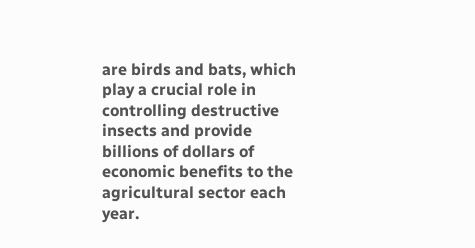are birds and bats, which play a crucial role in controlling destructive insects and provide billions of dollars of economic benefits to the agricultural sector each year.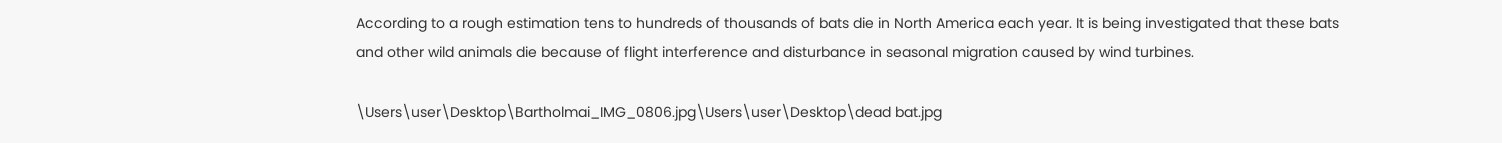According to a rough estimation tens to hundreds of thousands of bats die in North America each year. It is being investigated that these bats and other wild animals die because of flight interference and disturbance in seasonal migration caused by wind turbines.

\Users\user\Desktop\Bartholmai_IMG_0806.jpg\Users\user\Desktop\dead bat.jpg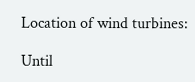Location of wind turbines:

Until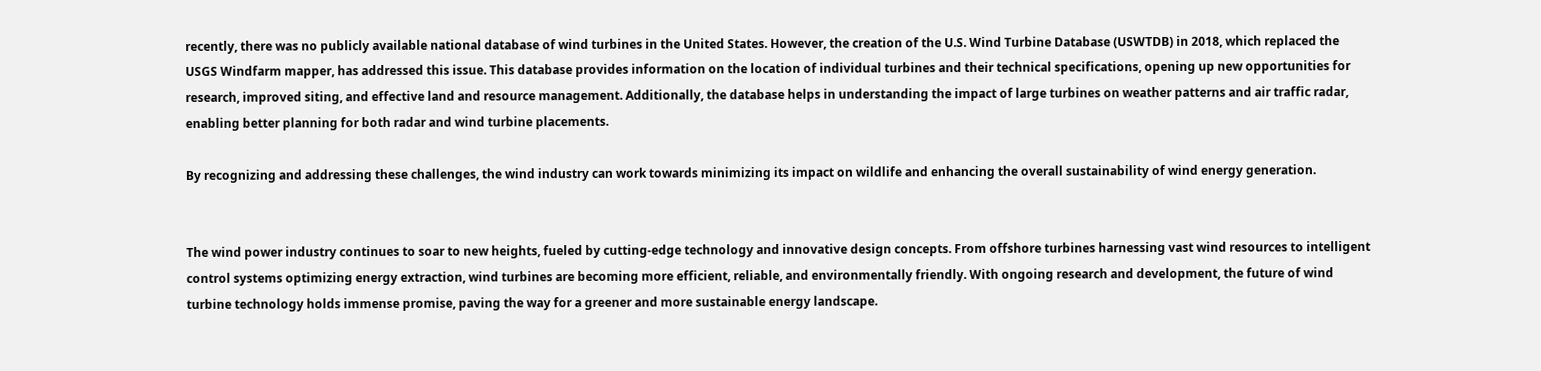recently, there was no publicly available national database of wind turbines in the United States. However, the creation of the U.S. Wind Turbine Database (USWTDB) in 2018, which replaced the USGS Windfarm mapper, has addressed this issue. This database provides information on the location of individual turbines and their technical specifications, opening up new opportunities for research, improved siting, and effective land and resource management. Additionally, the database helps in understanding the impact of large turbines on weather patterns and air traffic radar, enabling better planning for both radar and wind turbine placements.

By recognizing and addressing these challenges, the wind industry can work towards minimizing its impact on wildlife and enhancing the overall sustainability of wind energy generation.


The wind power industry continues to soar to new heights, fueled by cutting-edge technology and innovative design concepts. From offshore turbines harnessing vast wind resources to intelligent control systems optimizing energy extraction, wind turbines are becoming more efficient, reliable, and environmentally friendly. With ongoing research and development, the future of wind turbine technology holds immense promise, paving the way for a greener and more sustainable energy landscape.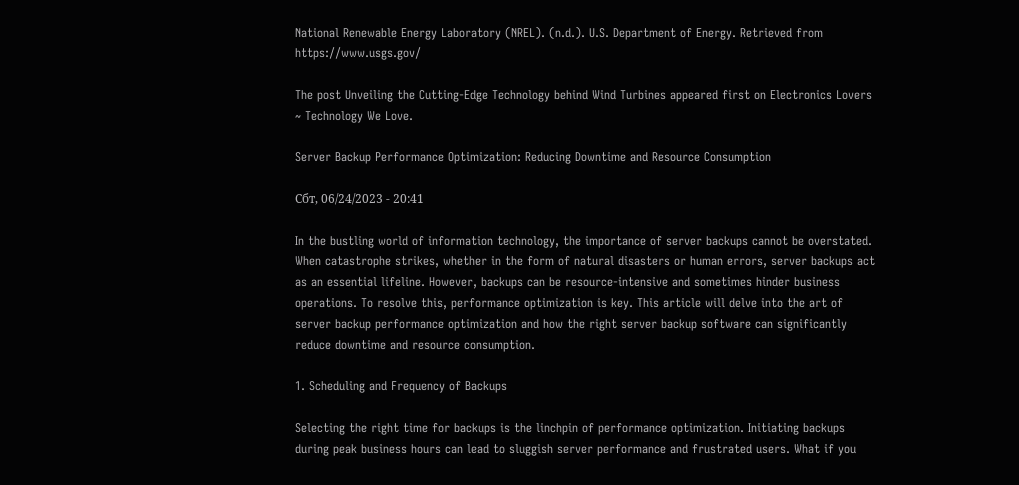National Renewable Energy Laboratory (NREL). (n.d.). U.S. Department of Energy. Retrieved from https://www.usgs.gov/

The post Unveiling the Cutting-Edge Technology behind Wind Turbines appeared first on Electronics Lovers ~ Technology We Love.

Server Backup Performance Optimization: Reducing Downtime and Resource Consumption

Сбт, 06/24/2023 - 20:41

In the bustling world of information technology, the importance of server backups cannot be overstated. When catastrophe strikes, whether in the form of natural disasters or human errors, server backups act as an essential lifeline. However, backups can be resource-intensive and sometimes hinder business operations. To resolve this, performance optimization is key. This article will delve into the art of server backup performance optimization and how the right server backup software can significantly reduce downtime and resource consumption.

1. Scheduling and Frequency of Backups

Selecting the right time for backups is the linchpin of performance optimization. Initiating backups during peak business hours can lead to sluggish server performance and frustrated users. What if you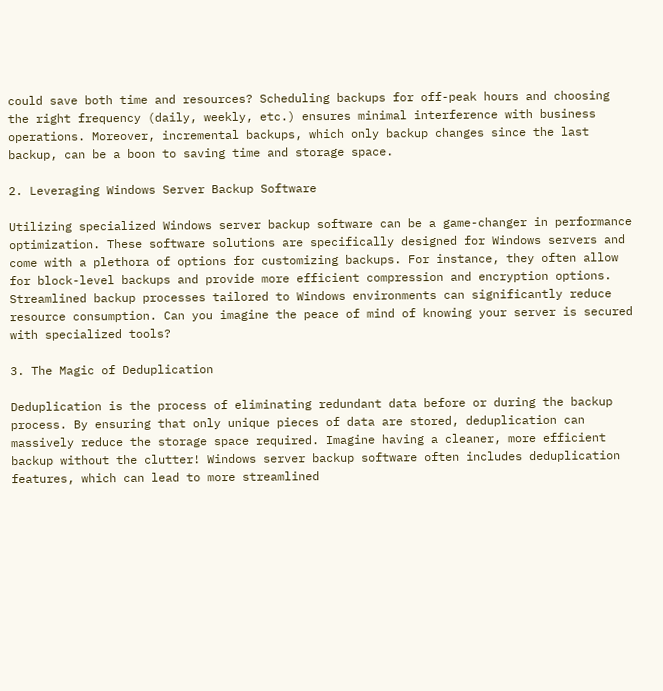could save both time and resources? Scheduling backups for off-peak hours and choosing the right frequency (daily, weekly, etc.) ensures minimal interference with business operations. Moreover, incremental backups, which only backup changes since the last backup, can be a boon to saving time and storage space.

2. Leveraging Windows Server Backup Software

Utilizing specialized Windows server backup software can be a game-changer in performance optimization. These software solutions are specifically designed for Windows servers and come with a plethora of options for customizing backups. For instance, they often allow for block-level backups and provide more efficient compression and encryption options. Streamlined backup processes tailored to Windows environments can significantly reduce resource consumption. Can you imagine the peace of mind of knowing your server is secured with specialized tools?

3. The Magic of Deduplication

Deduplication is the process of eliminating redundant data before or during the backup process. By ensuring that only unique pieces of data are stored, deduplication can massively reduce the storage space required. Imagine having a cleaner, more efficient backup without the clutter! Windows server backup software often includes deduplication features, which can lead to more streamlined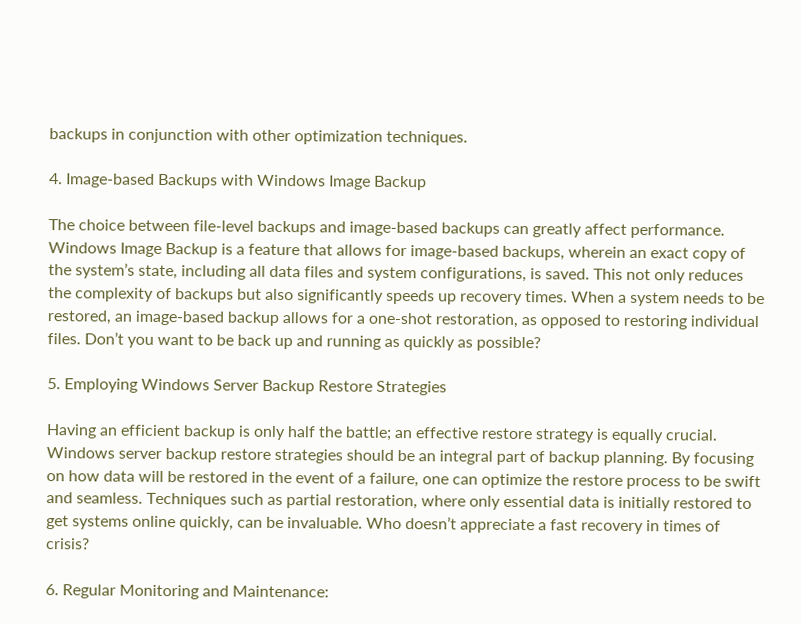backups in conjunction with other optimization techniques.

4. Image-based Backups with Windows Image Backup

The choice between file-level backups and image-based backups can greatly affect performance. Windows Image Backup is a feature that allows for image-based backups, wherein an exact copy of the system’s state, including all data files and system configurations, is saved. This not only reduces the complexity of backups but also significantly speeds up recovery times. When a system needs to be restored, an image-based backup allows for a one-shot restoration, as opposed to restoring individual files. Don’t you want to be back up and running as quickly as possible?

5. Employing Windows Server Backup Restore Strategies

Having an efficient backup is only half the battle; an effective restore strategy is equally crucial. Windows server backup restore strategies should be an integral part of backup planning. By focusing on how data will be restored in the event of a failure, one can optimize the restore process to be swift and seamless. Techniques such as partial restoration, where only essential data is initially restored to get systems online quickly, can be invaluable. Who doesn’t appreciate a fast recovery in times of crisis?

6. Regular Monitoring and Maintenance: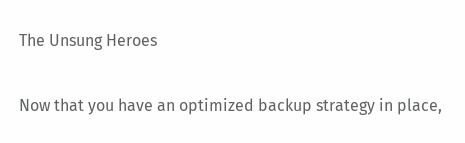The Unsung Heroes

Now that you have an optimized backup strategy in place,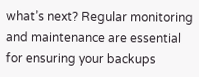what’s next? Regular monitoring and maintenance are essential for ensuring your backups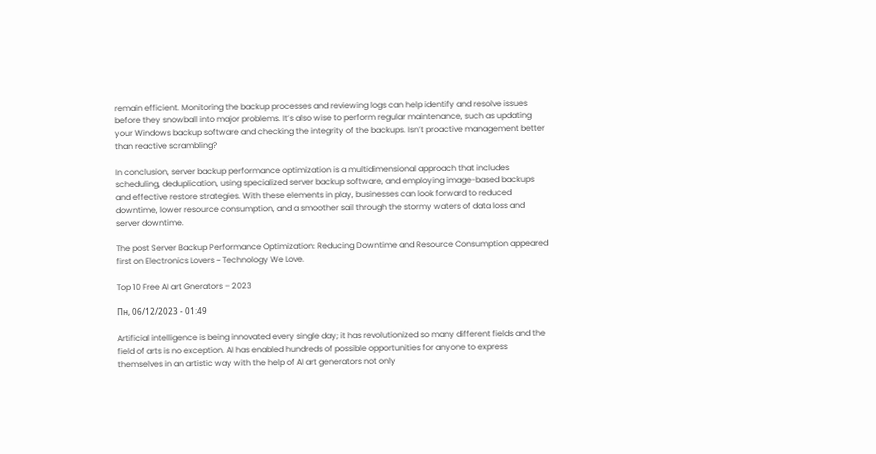remain efficient. Monitoring the backup processes and reviewing logs can help identify and resolve issues before they snowball into major problems. It’s also wise to perform regular maintenance, such as updating your Windows backup software and checking the integrity of the backups. Isn’t proactive management better than reactive scrambling?

In conclusion, server backup performance optimization is a multidimensional approach that includes scheduling, deduplication, using specialized server backup software, and employing image-based backups and effective restore strategies. With these elements in play, businesses can look forward to reduced downtime, lower resource consumption, and a smoother sail through the stormy waters of data loss and server downtime.

The post Server Backup Performance Optimization: Reducing Downtime and Resource Consumption appeared first on Electronics Lovers ~ Technology We Love.

Top 10 Free AI art Gnerators – 2023

Пн, 06/12/2023 - 01:49

Artificial intelligence is being innovated every single day; it has revolutionized so many different fields and the field of arts is no exception. AI has enabled hundreds of possible opportunities for anyone to express themselves in an artistic way with the help of AI art generators not only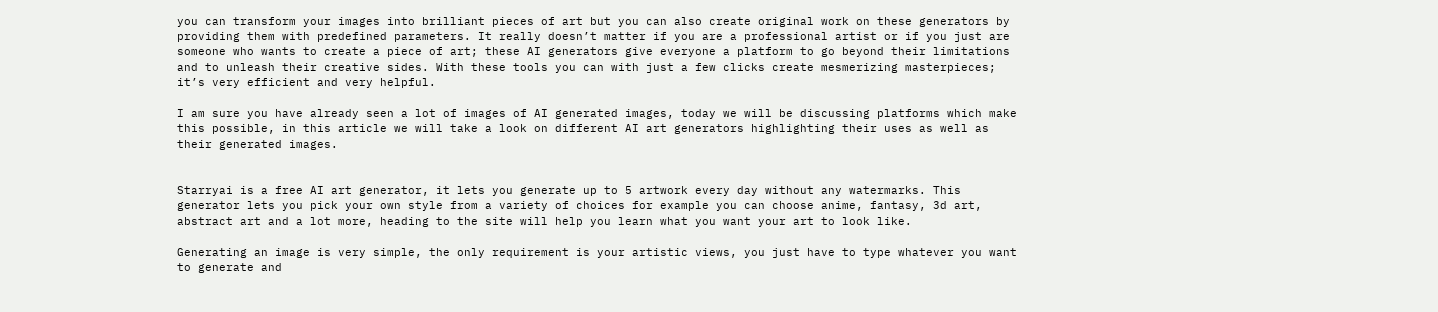you can transform your images into brilliant pieces of art but you can also create original work on these generators by providing them with predefined parameters. It really doesn’t matter if you are a professional artist or if you just are someone who wants to create a piece of art; these AI generators give everyone a platform to go beyond their limitations and to unleash their creative sides. With these tools you can with just a few clicks create mesmerizing masterpieces; it’s very efficient and very helpful.

I am sure you have already seen a lot of images of AI generated images, today we will be discussing platforms which make this possible, in this article we will take a look on different AI art generators highlighting their uses as well as their generated images.


Starryai is a free AI art generator, it lets you generate up to 5 artwork every day without any watermarks. This generator lets you pick your own style from a variety of choices for example you can choose anime, fantasy, 3d art, abstract art and a lot more, heading to the site will help you learn what you want your art to look like.

Generating an image is very simple, the only requirement is your artistic views, you just have to type whatever you want to generate and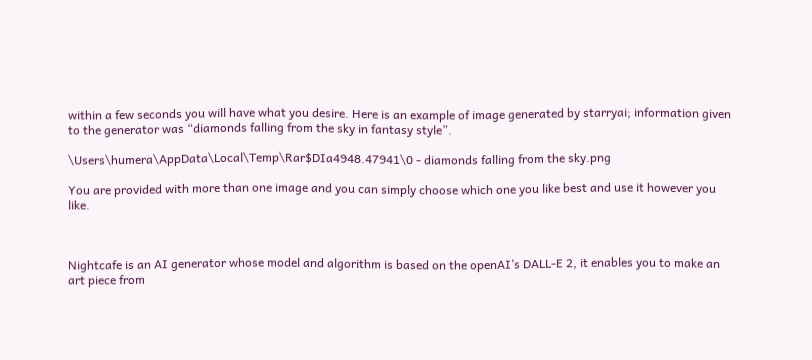within a few seconds you will have what you desire. Here is an example of image generated by starryai; information given to the generator was “diamonds falling from the sky in fantasy style”.

\Users\humera\AppData\Local\Temp\Rar$DIa4948.47941\0 - diamonds falling from the sky.png

You are provided with more than one image and you can simply choose which one you like best and use it however you like.



Nightcafe is an AI generator whose model and algorithm is based on the openAI’s DALL-E 2, it enables you to make an art piece from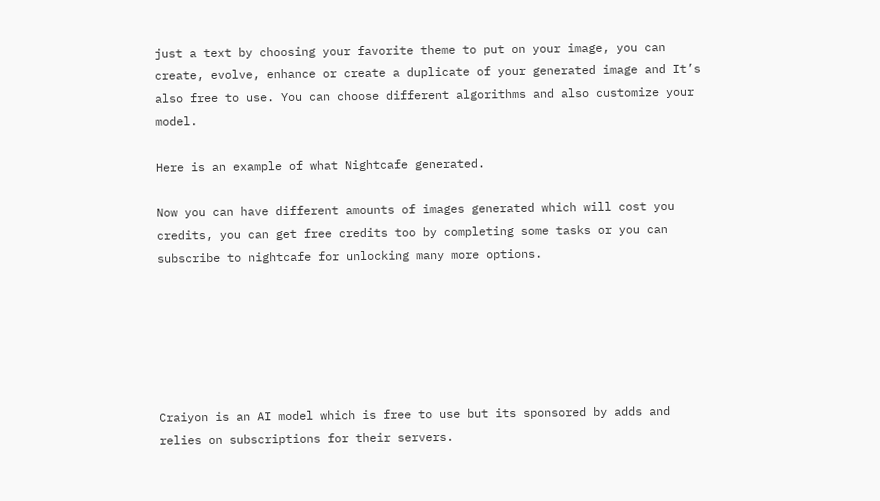just a text by choosing your favorite theme to put on your image, you can create, evolve, enhance or create a duplicate of your generated image and It’s also free to use. You can choose different algorithms and also customize your model.

Here is an example of what Nightcafe generated.

Now you can have different amounts of images generated which will cost you credits, you can get free credits too by completing some tasks or you can subscribe to nightcafe for unlocking many more options.






Craiyon is an AI model which is free to use but its sponsored by adds and relies on subscriptions for their servers.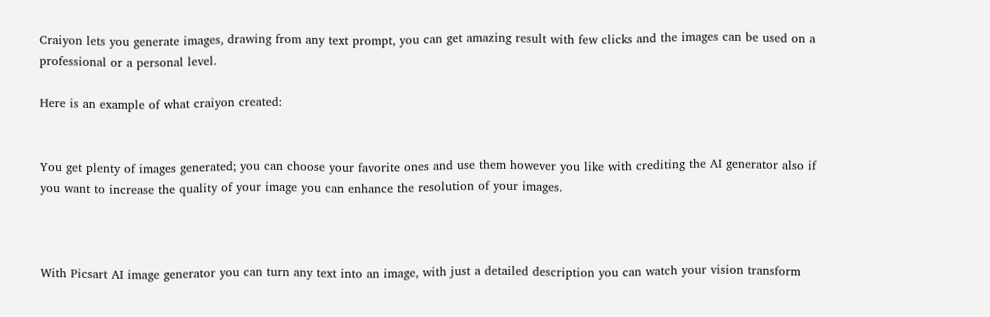Craiyon lets you generate images, drawing from any text prompt, you can get amazing result with few clicks and the images can be used on a professional or a personal level.

Here is an example of what craiyon created:


You get plenty of images generated; you can choose your favorite ones and use them however you like with crediting the AI generator also if you want to increase the quality of your image you can enhance the resolution of your images.



With Picsart AI image generator you can turn any text into an image, with just a detailed description you can watch your vision transform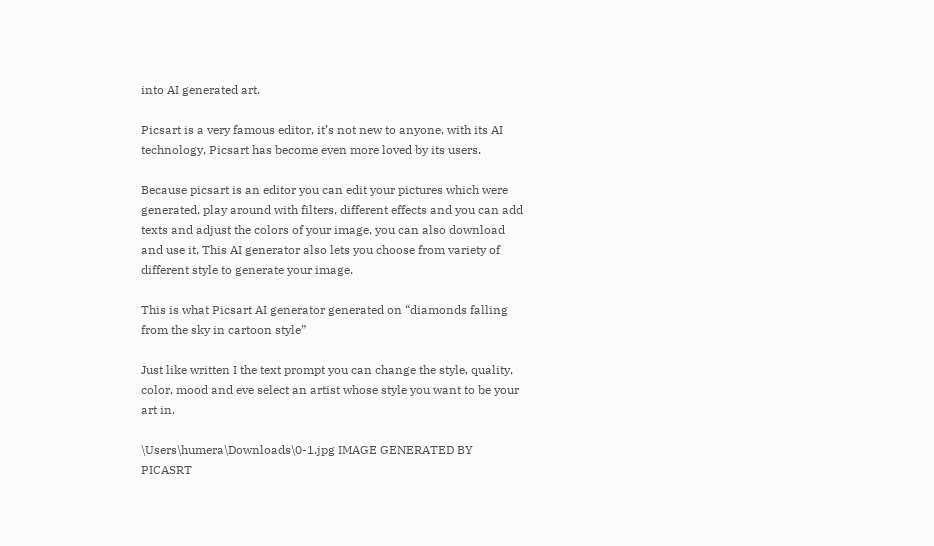into AI generated art.

Picsart is a very famous editor, it’s not new to anyone, with its AI technology, Picsart has become even more loved by its users.

Because picsart is an editor you can edit your pictures which were generated, play around with filters, different effects and you can add texts and adjust the colors of your image, you can also download and use it, This AI generator also lets you choose from variety of different style to generate your image.

This is what Picsart AI generator generated on “diamonds falling from the sky in cartoon style”

Just like written I the text prompt you can change the style, quality, color, mood and eve select an artist whose style you want to be your art in.

\Users\humera\Downloads\0-1.jpg IMAGE GENERATED BY PICASRT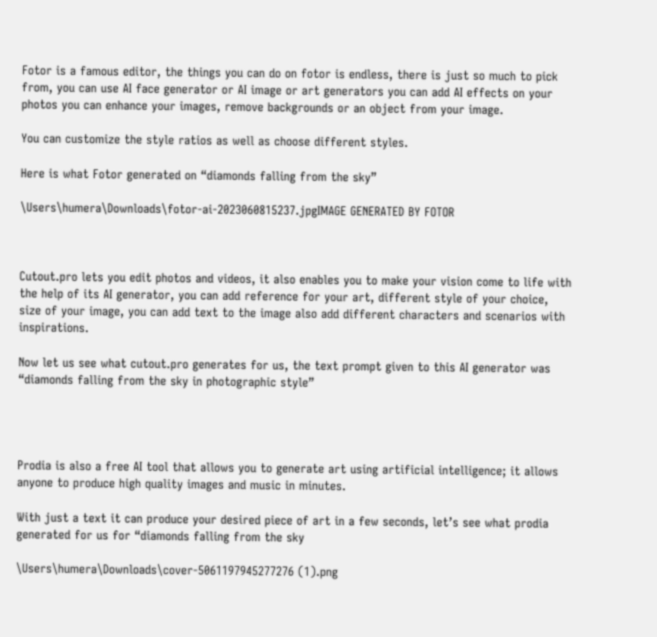Fotor is a famous editor, the things you can do on fotor is endless, there is just so much to pick from, you can use AI face generator or AI image or art generators you can add AI effects on your photos you can enhance your images, remove backgrounds or an object from your image.

You can customize the style ratios as well as choose different styles.

Here is what Fotor generated on “diamonds falling from the sky”

\Users\humera\Downloads\fotor-ai-2023060815237.jpgIMAGE GENERATED BY FOTOR



Cutout.pro lets you edit photos and videos, it also enables you to make your vision come to life with the help of its AI generator, you can add reference for your art, different style of your choice, size of your image, you can add text to the image also add different characters and scenarios with inspirations.

Now let us see what cutout.pro generates for us, the text prompt given to this AI generator was “diamonds falling from the sky in photographic style”




Prodia is also a free AI tool that allows you to generate art using artificial intelligence; it allows anyone to produce high quality images and music in minutes.

With just a text it can produce your desired piece of art in a few seconds, let’s see what prodia generated for us for “diamonds falling from the sky

\Users\humera\Downloads\cover-5061197945277276 (1).png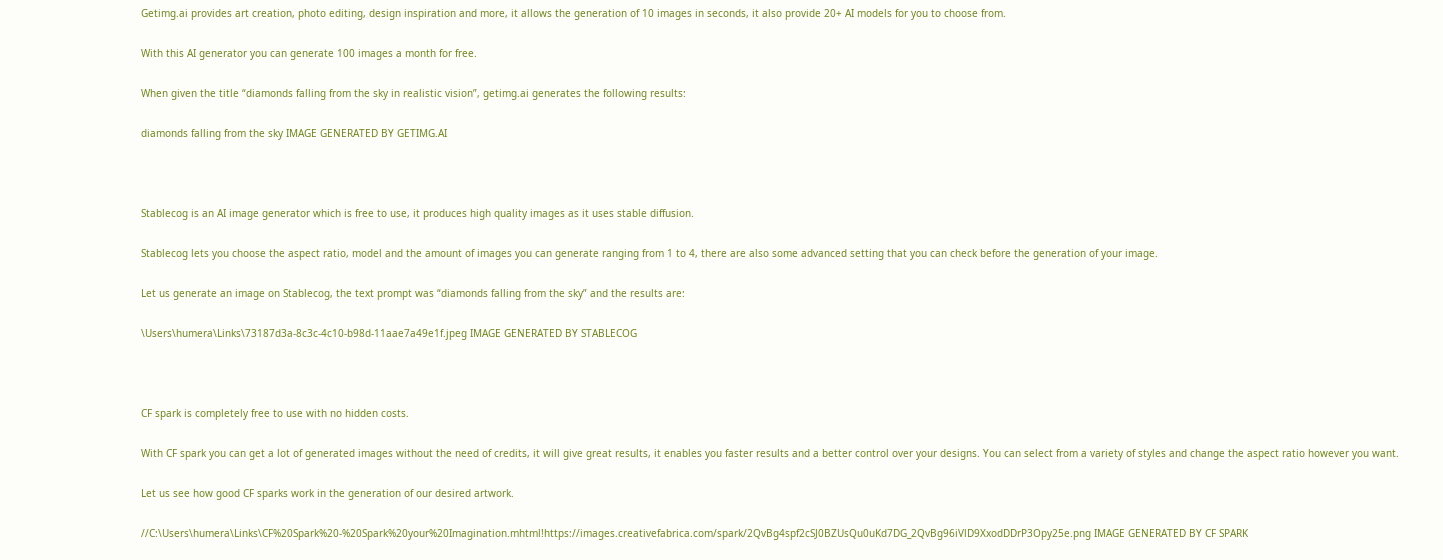Getimg.ai provides art creation, photo editing, design inspiration and more, it allows the generation of 10 images in seconds, it also provide 20+ AI models for you to choose from.

With this AI generator you can generate 100 images a month for free.

When given the title “diamonds falling from the sky in realistic vision”, getimg.ai generates the following results:

diamonds falling from the sky IMAGE GENERATED BY GETIMG.AI



Stablecog is an AI image generator which is free to use, it produces high quality images as it uses stable diffusion.

Stablecog lets you choose the aspect ratio, model and the amount of images you can generate ranging from 1 to 4, there are also some advanced setting that you can check before the generation of your image.

Let us generate an image on Stablecog, the text prompt was “diamonds falling from the sky” and the results are:

\Users\humera\Links\73187d3a-8c3c-4c10-b98d-11aae7a49e1f.jpeg IMAGE GENERATED BY STABLECOG



CF spark is completely free to use with no hidden costs.

With CF spark you can get a lot of generated images without the need of credits, it will give great results, it enables you faster results and a better control over your designs. You can select from a variety of styles and change the aspect ratio however you want.

Let us see how good CF sparks work in the generation of our desired artwork.

//C:\Users\humera\Links\CF%20Spark%20-%20Spark%20your%20Imagination.mhtml!https://images.creativefabrica.com/spark/2QvBg4spf2cSJ0BZUsQu0uKd7DG_2QvBg96iVlD9XxodDDrP3Opy25e.png IMAGE GENERATED BY CF SPARK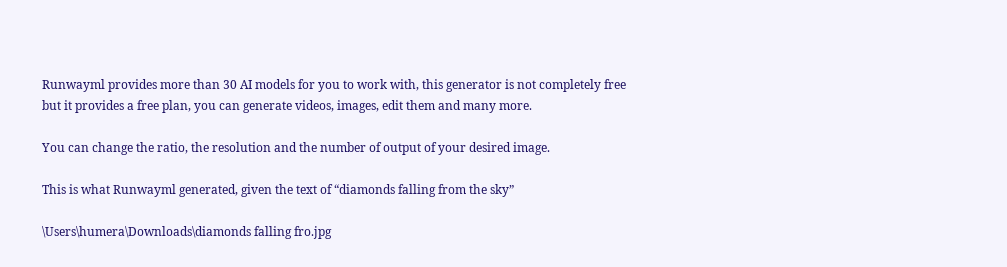Runwayml provides more than 30 AI models for you to work with, this generator is not completely free but it provides a free plan, you can generate videos, images, edit them and many more.

You can change the ratio, the resolution and the number of output of your desired image.

This is what Runwayml generated, given the text of “diamonds falling from the sky”

\Users\humera\Downloads\diamonds falling fro.jpg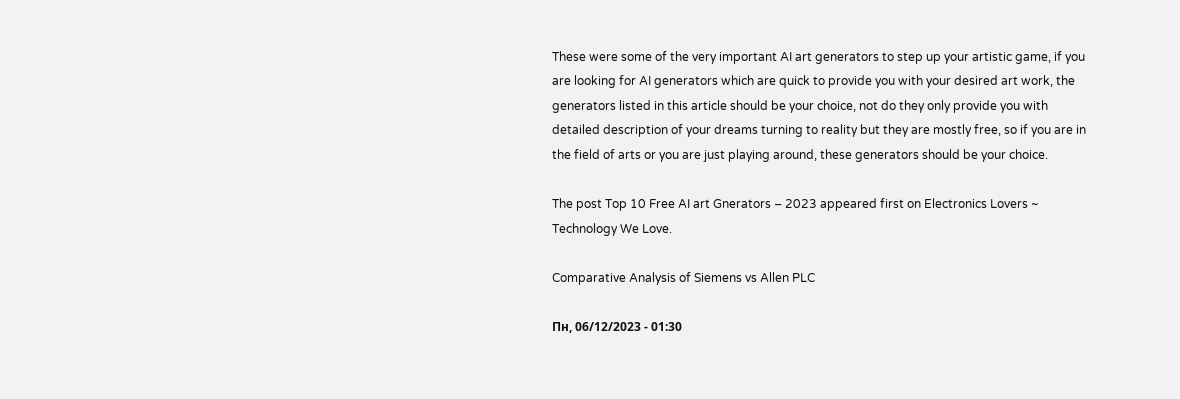These were some of the very important AI art generators to step up your artistic game, if you are looking for AI generators which are quick to provide you with your desired art work, the generators listed in this article should be your choice, not do they only provide you with detailed description of your dreams turning to reality but they are mostly free, so if you are in the field of arts or you are just playing around, these generators should be your choice.

The post Top 10 Free AI art Gnerators – 2023 appeared first on Electronics Lovers ~ Technology We Love.

Comparative Analysis of Siemens vs Allen PLC

Пн, 06/12/2023 - 01:30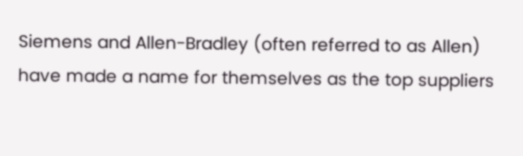Siemens and Allen-Bradley (often referred to as Allen) have made a name for themselves as the top suppliers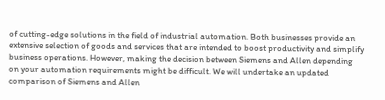of cutting-edge solutions in the field of industrial automation. Both businesses provide an extensive selection of goods and services that are intended to boost productivity and simplify business operations. However, making the decision between Siemens and Allen depending on your automation requirements might be difficult. We will undertake an updated comparison of Siemens and Allen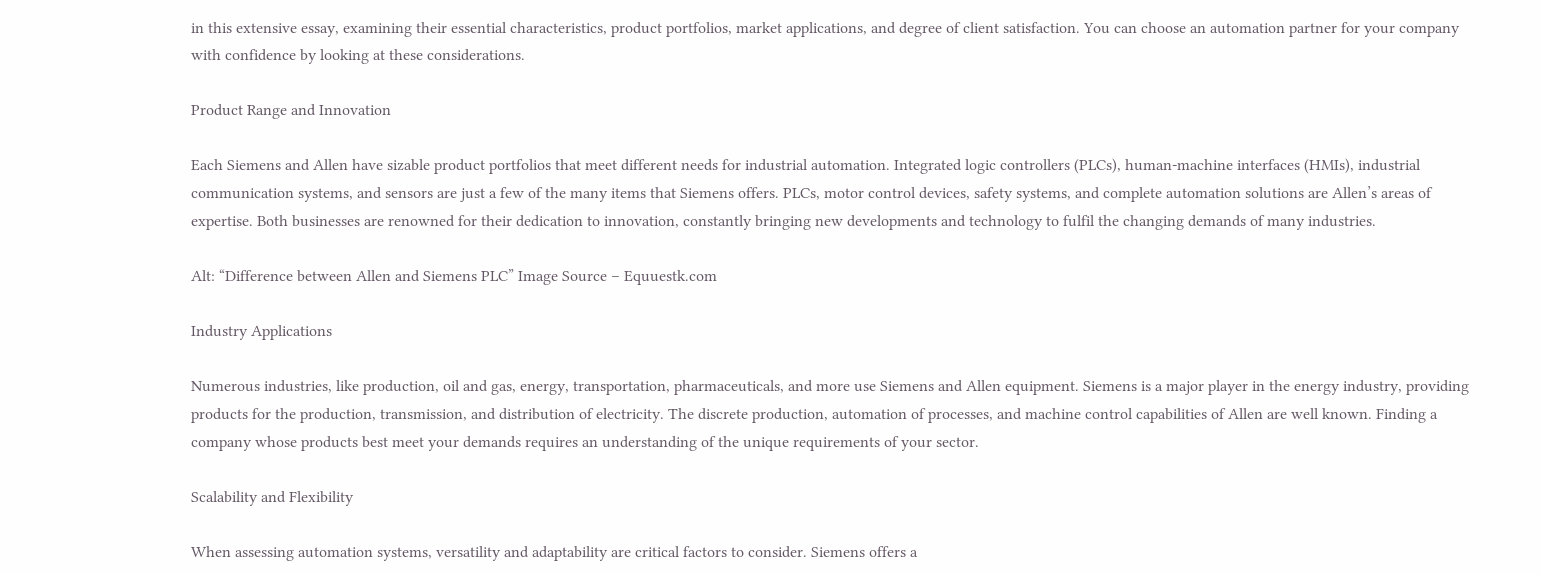in this extensive essay, examining their essential characteristics, product portfolios, market applications, and degree of client satisfaction. You can choose an automation partner for your company with confidence by looking at these considerations.

Product Range and Innovation

Each Siemens and Allen have sizable product portfolios that meet different needs for industrial automation. Integrated logic controllers (PLCs), human-machine interfaces (HMIs), industrial communication systems, and sensors are just a few of the many items that Siemens offers. PLCs, motor control devices, safety systems, and complete automation solutions are Allen’s areas of expertise. Both businesses are renowned for their dedication to innovation, constantly bringing new developments and technology to fulfil the changing demands of many industries.

Alt: “Difference between Allen and Siemens PLC” Image Source – Equuestk.com

Industry Applications

Numerous industries, like production, oil and gas, energy, transportation, pharmaceuticals, and more use Siemens and Allen equipment. Siemens is a major player in the energy industry, providing products for the production, transmission, and distribution of electricity. The discrete production, automation of processes, and machine control capabilities of Allen are well known. Finding a company whose products best meet your demands requires an understanding of the unique requirements of your sector.

Scalability and Flexibility

When assessing automation systems, versatility and adaptability are critical factors to consider. Siemens offers a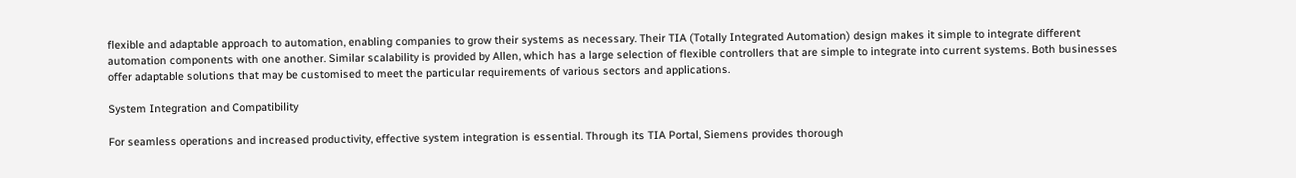flexible and adaptable approach to automation, enabling companies to grow their systems as necessary. Their TIA (Totally Integrated Automation) design makes it simple to integrate different automation components with one another. Similar scalability is provided by Allen, which has a large selection of flexible controllers that are simple to integrate into current systems. Both businesses offer adaptable solutions that may be customised to meet the particular requirements of various sectors and applications.

System Integration and Compatibility

For seamless operations and increased productivity, effective system integration is essential. Through its TIA Portal, Siemens provides thorough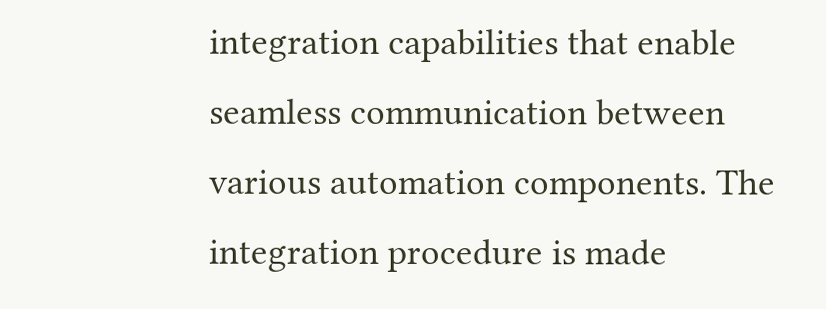integration capabilities that enable seamless communication between various automation components. The integration procedure is made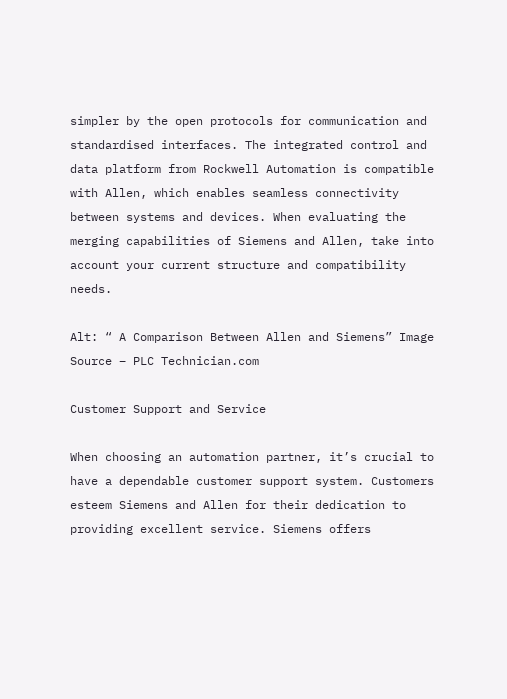simpler by the open protocols for communication and standardised interfaces. The integrated control and data platform from Rockwell Automation is compatible with Allen, which enables seamless connectivity between systems and devices. When evaluating the merging capabilities of Siemens and Allen, take into account your current structure and compatibility needs.

Alt: “ A Comparison Between Allen and Siemens” Image Source – PLC Technician.com

Customer Support and Service

When choosing an automation partner, it’s crucial to have a dependable customer support system. Customers esteem Siemens and Allen for their dedication to providing excellent service. Siemens offers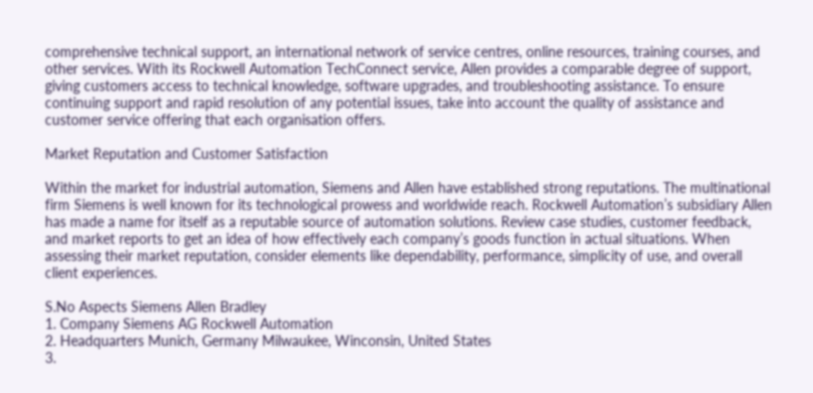comprehensive technical support, an international network of service centres, online resources, training courses, and other services. With its Rockwell Automation TechConnect service, Allen provides a comparable degree of support, giving customers access to technical knowledge, software upgrades, and troubleshooting assistance. To ensure continuing support and rapid resolution of any potential issues, take into account the quality of assistance and customer service offering that each organisation offers.

Market Reputation and Customer Satisfaction

Within the market for industrial automation, Siemens and Allen have established strong reputations. The multinational firm Siemens is well known for its technological prowess and worldwide reach. Rockwell Automation’s subsidiary Allen has made a name for itself as a reputable source of automation solutions. Review case studies, customer feedback, and market reports to get an idea of how effectively each company’s goods function in actual situations. When assessing their market reputation, consider elements like dependability, performance, simplicity of use, and overall client experiences.

S.No Aspects Siemens Allen Bradley
1. Company Siemens AG Rockwell Automation
2. Headquarters Munich, Germany Milwaukee, Winconsin, United States
3.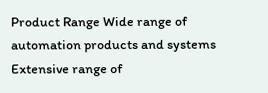Product Range Wide range of automation products and systems Extensive range of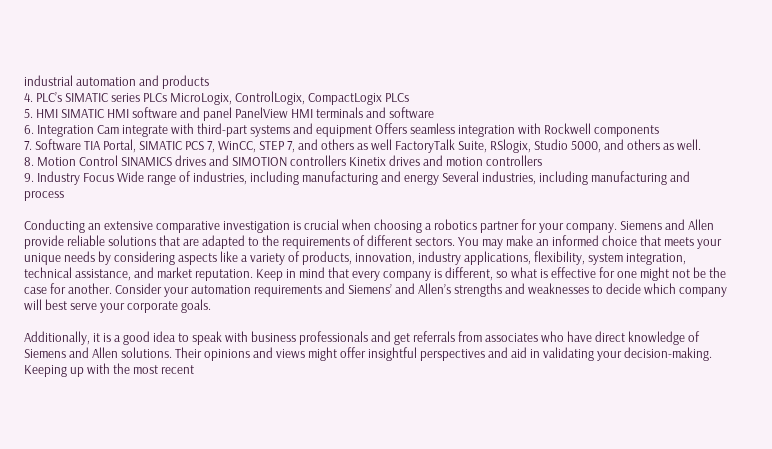industrial automation and products
4. PLC’s SIMATIC series PLCs MicroLogix, ControlLogix, CompactLogix PLCs
5. HMI SIMATIC HMI software and panel PanelView HMI terminals and software
6. Integration Cam integrate with third-part systems and equipment Offers seamless integration with Rockwell components
7. Software TIA Portal, SIMATIC PCS 7, WinCC, STEP 7, and others as well FactoryTalk Suite, RSlogix, Studio 5000, and others as well.
8. Motion Control SINAMICS drives and SIMOTION controllers Kinetix drives and motion controllers
9. Industry Focus Wide range of industries, including manufacturing and energy Several industries, including manufacturing and process

Conducting an extensive comparative investigation is crucial when choosing a robotics partner for your company. Siemens and Allen provide reliable solutions that are adapted to the requirements of different sectors. You may make an informed choice that meets your unique needs by considering aspects like a variety of products, innovation, industry applications, flexibility, system integration, technical assistance, and market reputation. Keep in mind that every company is different, so what is effective for one might not be the case for another. Consider your automation requirements and Siemens’ and Allen’s strengths and weaknesses to decide which company will best serve your corporate goals.

Additionally, it is a good idea to speak with business professionals and get referrals from associates who have direct knowledge of Siemens and Allen solutions. Their opinions and views might offer insightful perspectives and aid in validating your decision-making. Keeping up with the most recent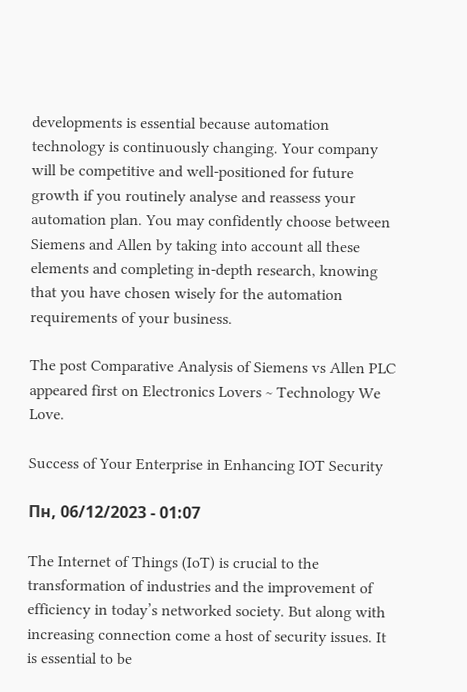developments is essential because automation technology is continuously changing. Your company will be competitive and well-positioned for future growth if you routinely analyse and reassess your automation plan. You may confidently choose between Siemens and Allen by taking into account all these elements and completing in-depth research, knowing that you have chosen wisely for the automation requirements of your business.

The post Comparative Analysis of Siemens vs Allen PLC appeared first on Electronics Lovers ~ Technology We Love.

Success of Your Enterprise in Enhancing IOT Security

Пн, 06/12/2023 - 01:07

The Internet of Things (IoT) is crucial to the transformation of industries and the improvement of efficiency in today’s networked society. But along with increasing connection come a host of security issues. It is essential to be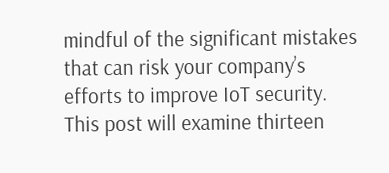mindful of the significant mistakes that can risk your company’s efforts to improve IoT security. This post will examine thirteen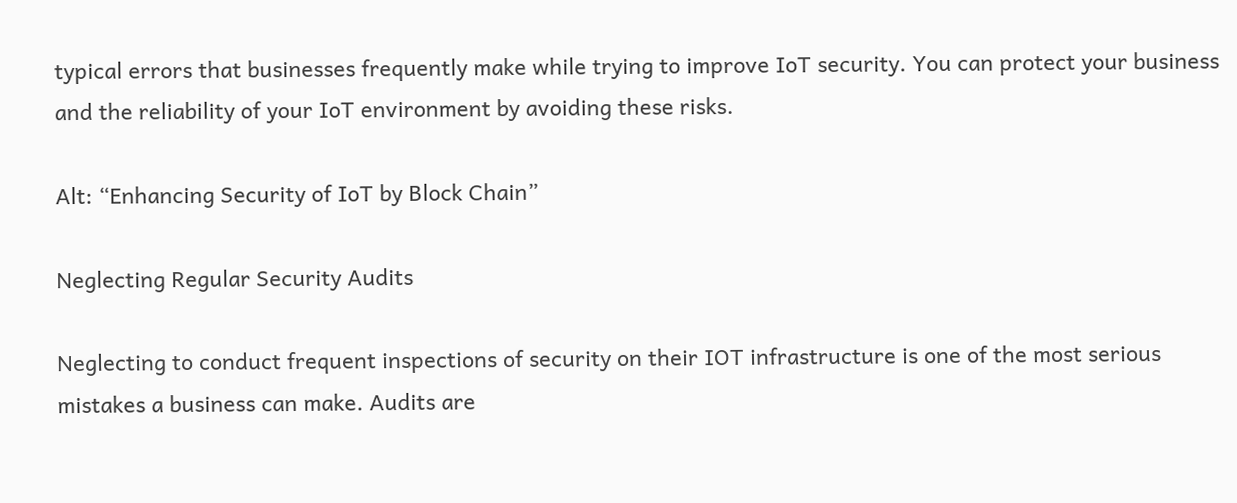typical errors that businesses frequently make while trying to improve IoT security. You can protect your business and the reliability of your IoT environment by avoiding these risks.

Alt: “Enhancing Security of IoT by Block Chain”

Neglecting Regular Security Audits

Neglecting to conduct frequent inspections of security on their IOT infrastructure is one of the most serious mistakes a business can make. Audits are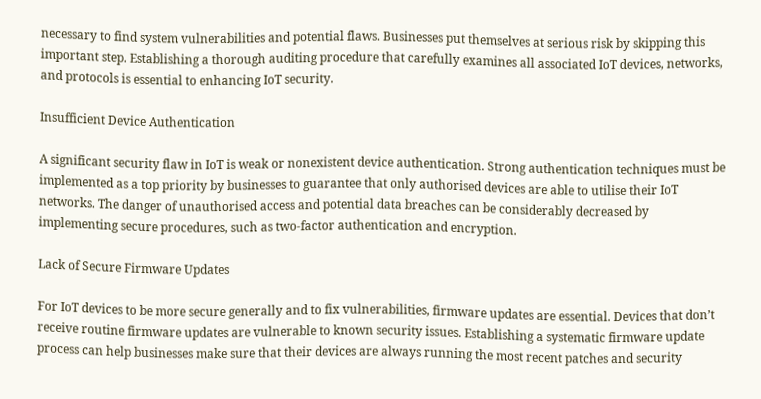necessary to find system vulnerabilities and potential flaws. Businesses put themselves at serious risk by skipping this important step. Establishing a thorough auditing procedure that carefully examines all associated IoT devices, networks, and protocols is essential to enhancing IoT security.

Insufficient Device Authentication

A significant security flaw in IoT is weak or nonexistent device authentication. Strong authentication techniques must be implemented as a top priority by businesses to guarantee that only authorised devices are able to utilise their IoT networks. The danger of unauthorised access and potential data breaches can be considerably decreased by implementing secure procedures, such as two-factor authentication and encryption.

Lack of Secure Firmware Updates

For IoT devices to be more secure generally and to fix vulnerabilities, firmware updates are essential. Devices that don’t receive routine firmware updates are vulnerable to known security issues. Establishing a systematic firmware update process can help businesses make sure that their devices are always running the most recent patches and security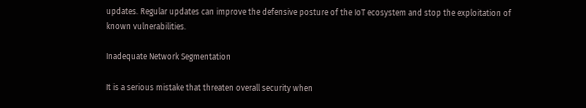updates. Regular updates can improve the defensive posture of the IoT ecosystem and stop the exploitation of known vulnerabilities.

Inadequate Network Segmentation

It is a serious mistake that threaten overall security when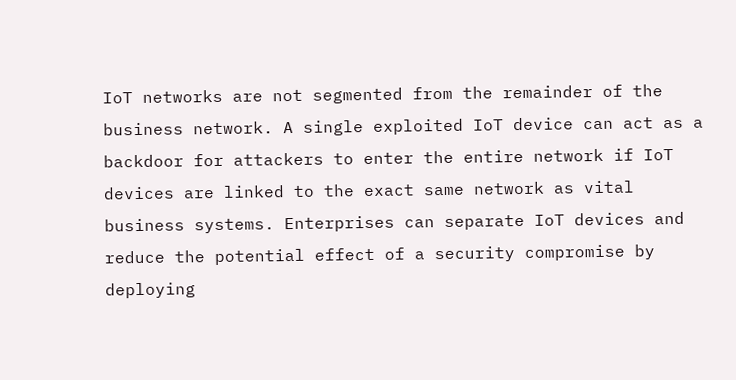IoT networks are not segmented from the remainder of the business network. A single exploited IoT device can act as a backdoor for attackers to enter the entire network if IoT devices are linked to the exact same network as vital business systems. Enterprises can separate IoT devices and reduce the potential effect of a security compromise by deploying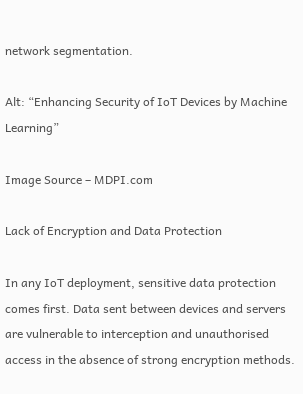network segmentation.

Alt: “Enhancing Security of IoT Devices by Machine Learning”

Image Source – MDPI.com

Lack of Encryption and Data Protection

In any IoT deployment, sensitive data protection comes first. Data sent between devices and servers are vulnerable to interception and unauthorised access in the absence of strong encryption methods.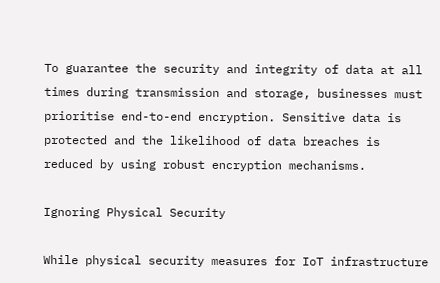To guarantee the security and integrity of data at all times during transmission and storage, businesses must prioritise end-to-end encryption. Sensitive data is protected and the likelihood of data breaches is reduced by using robust encryption mechanisms.

Ignoring Physical Security

While physical security measures for IoT infrastructure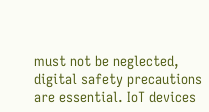must not be neglected, digital safety precautions are essential. IoT devices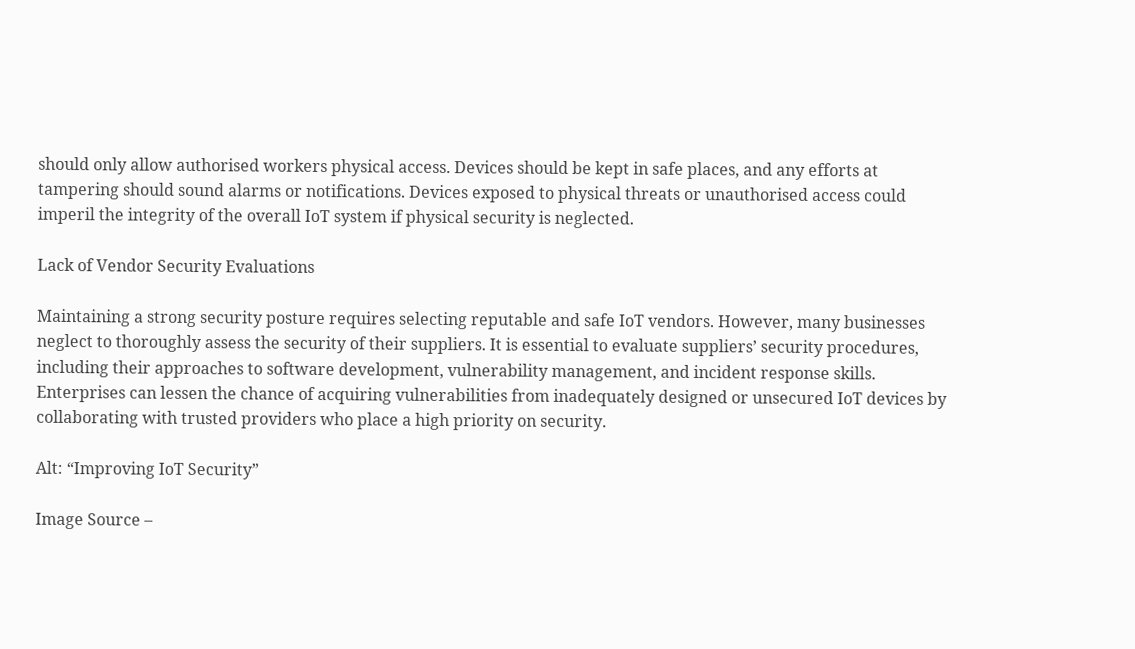should only allow authorised workers physical access. Devices should be kept in safe places, and any efforts at tampering should sound alarms or notifications. Devices exposed to physical threats or unauthorised access could imperil the integrity of the overall IoT system if physical security is neglected.

Lack of Vendor Security Evaluations

Maintaining a strong security posture requires selecting reputable and safe IoT vendors. However, many businesses neglect to thoroughly assess the security of their suppliers. It is essential to evaluate suppliers’ security procedures, including their approaches to software development, vulnerability management, and incident response skills. Enterprises can lessen the chance of acquiring vulnerabilities from inadequately designed or unsecured IoT devices by collaborating with trusted providers who place a high priority on security.

Alt: “Improving IoT Security”

Image Source –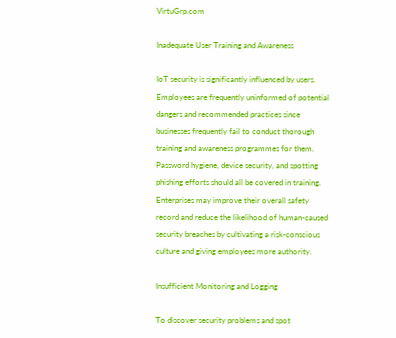VirtuGrp.com

Inadequate User Training and Awareness

IoT security is significantly influenced by users. Employees are frequently uninformed of potential dangers and recommended practices since businesses frequently fail to conduct thorough training and awareness programmes for them. Password hygiene, device security, and spotting phishing efforts should all be covered in training. Enterprises may improve their overall safety record and reduce the likelihood of human-caused security breaches by cultivating a risk-conscious culture and giving employees more authority.

Insufficient Monitoring and Logging

To discover security problems and spot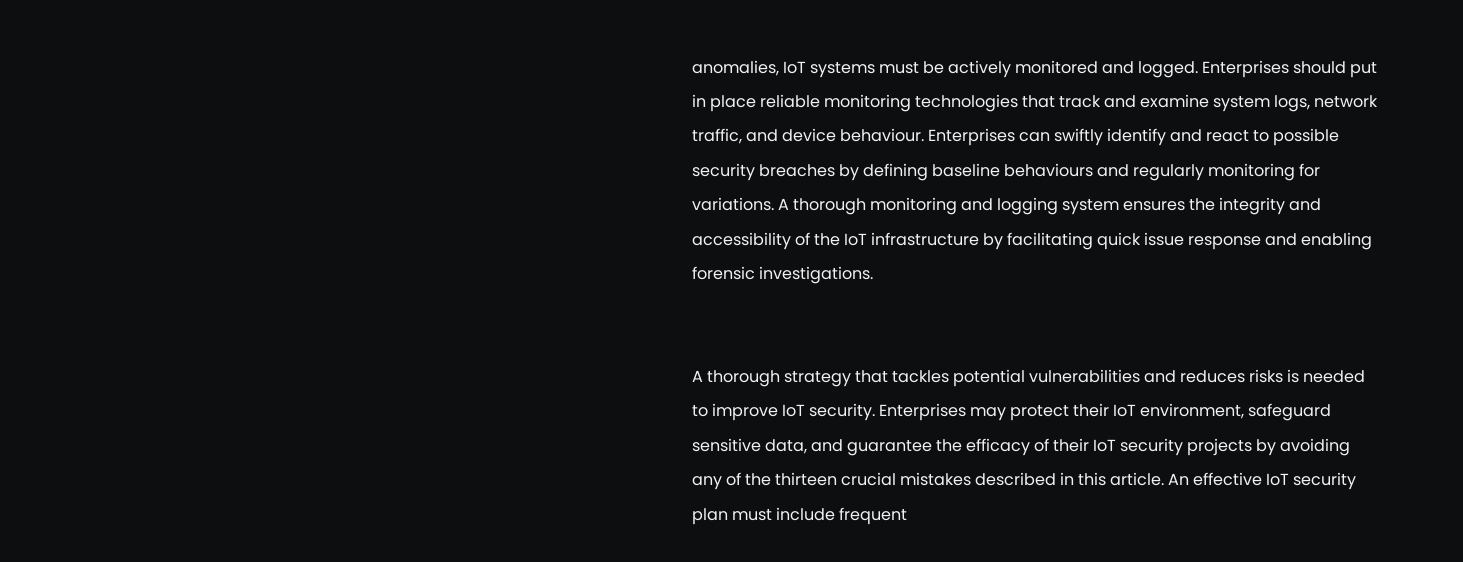anomalies, IoT systems must be actively monitored and logged. Enterprises should put in place reliable monitoring technologies that track and examine system logs, network traffic, and device behaviour. Enterprises can swiftly identify and react to possible security breaches by defining baseline behaviours and regularly monitoring for variations. A thorough monitoring and logging system ensures the integrity and accessibility of the IoT infrastructure by facilitating quick issue response and enabling forensic investigations.


A thorough strategy that tackles potential vulnerabilities and reduces risks is needed to improve IoT security. Enterprises may protect their IoT environment, safeguard sensitive data, and guarantee the efficacy of their IoT security projects by avoiding any of the thirteen crucial mistakes described in this article. An effective IoT security plan must include frequent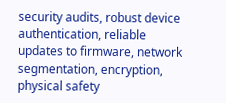security audits, robust device authentication, reliable updates to firmware, network segmentation, encryption, physical safety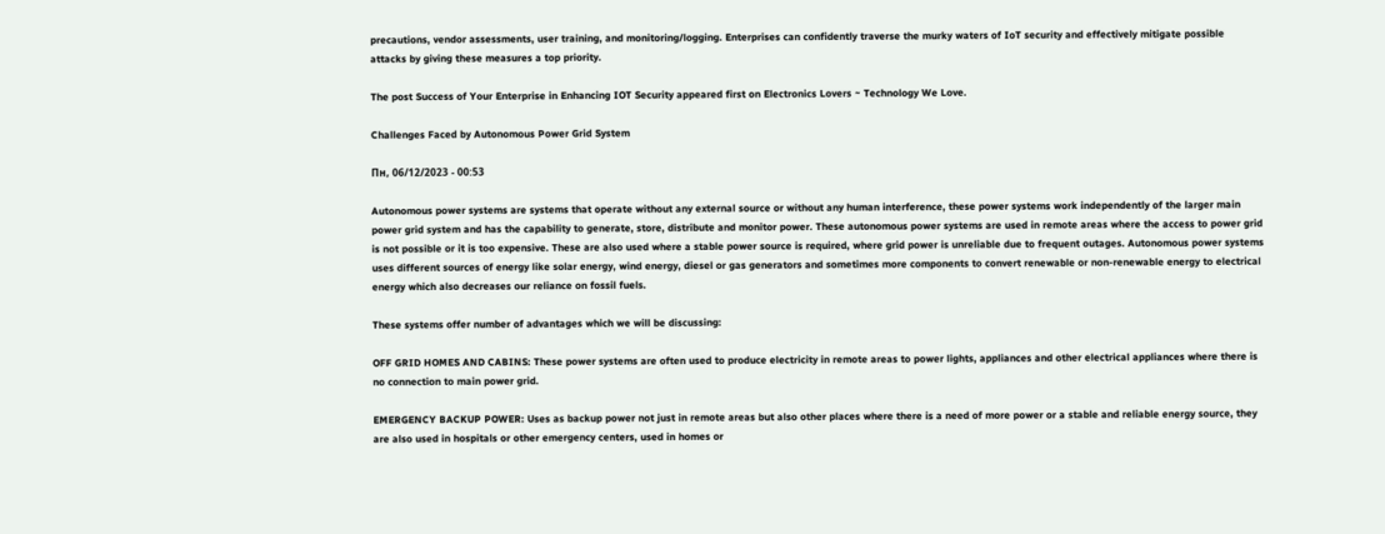precautions, vendor assessments, user training, and monitoring/logging. Enterprises can confidently traverse the murky waters of IoT security and effectively mitigate possible attacks by giving these measures a top priority.

The post Success of Your Enterprise in Enhancing IOT Security appeared first on Electronics Lovers ~ Technology We Love.

Challenges Faced by Autonomous Power Grid System

Пн, 06/12/2023 - 00:53

Autonomous power systems are systems that operate without any external source or without any human interference, these power systems work independently of the larger main power grid system and has the capability to generate, store, distribute and monitor power. These autonomous power systems are used in remote areas where the access to power grid is not possible or it is too expensive. These are also used where a stable power source is required, where grid power is unreliable due to frequent outages. Autonomous power systems uses different sources of energy like solar energy, wind energy, diesel or gas generators and sometimes more components to convert renewable or non-renewable energy to electrical energy which also decreases our reliance on fossil fuels.

These systems offer number of advantages which we will be discussing:

OFF GRID HOMES AND CABINS: These power systems are often used to produce electricity in remote areas to power lights, appliances and other electrical appliances where there is no connection to main power grid.

EMERGENCY BACKUP POWER: Uses as backup power not just in remote areas but also other places where there is a need of more power or a stable and reliable energy source, they are also used in hospitals or other emergency centers, used in homes or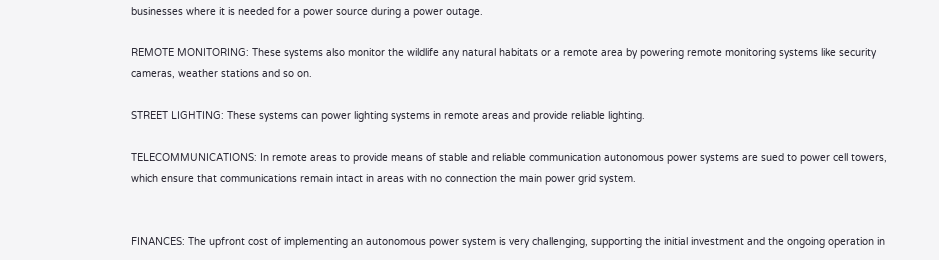businesses where it is needed for a power source during a power outage.

REMOTE MONITORING: These systems also monitor the wildlife any natural habitats or a remote area by powering remote monitoring systems like security cameras, weather stations and so on.

STREET LIGHTING: These systems can power lighting systems in remote areas and provide reliable lighting.

TELECOMMUNICATIONS: In remote areas to provide means of stable and reliable communication autonomous power systems are sued to power cell towers, which ensure that communications remain intact in areas with no connection the main power grid system.


FINANCES: The upfront cost of implementing an autonomous power system is very challenging, supporting the initial investment and the ongoing operation in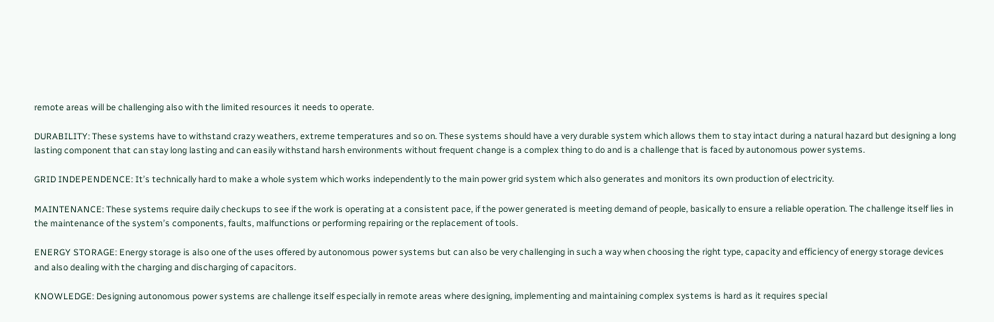remote areas will be challenging also with the limited resources it needs to operate.

DURABILITY: These systems have to withstand crazy weathers, extreme temperatures and so on. These systems should have a very durable system which allows them to stay intact during a natural hazard but designing a long lasting component that can stay long lasting and can easily withstand harsh environments without frequent change is a complex thing to do and is a challenge that is faced by autonomous power systems.

GRID INDEPENDENCE: It’s technically hard to make a whole system which works independently to the main power grid system which also generates and monitors its own production of electricity.

MAINTENANCE: These systems require daily checkups to see if the work is operating at a consistent pace, if the power generated is meeting demand of people, basically to ensure a reliable operation. The challenge itself lies in the maintenance of the system’s components, faults, malfunctions or performing repairing or the replacement of tools.

ENERGY STORAGE: Energy storage is also one of the uses offered by autonomous power systems but can also be very challenging in such a way when choosing the right type, capacity and efficiency of energy storage devices and also dealing with the charging and discharging of capacitors.

KNOWLEDGE: Designing autonomous power systems are challenge itself especially in remote areas where designing, implementing and maintaining complex systems is hard as it requires special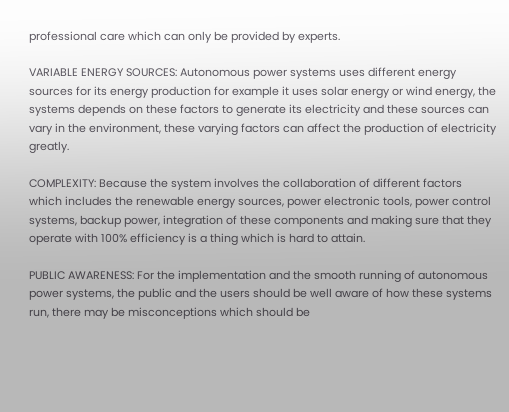professional care which can only be provided by experts.

VARIABLE ENERGY SOURCES: Autonomous power systems uses different energy sources for its energy production for example it uses solar energy or wind energy, the systems depends on these factors to generate its electricity and these sources can vary in the environment, these varying factors can affect the production of electricity greatly.

COMPLEXITY: Because the system involves the collaboration of different factors which includes the renewable energy sources, power electronic tools, power control systems, backup power, integration of these components and making sure that they operate with 100% efficiency is a thing which is hard to attain.

PUBLIC AWARENESS: For the implementation and the smooth running of autonomous power systems, the public and the users should be well aware of how these systems run, there may be misconceptions which should be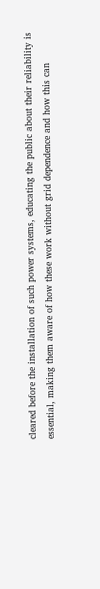cleared before the installation of such power systems, educating the public about their reliability is essential, making them aware of how these work without grid dependence and how this can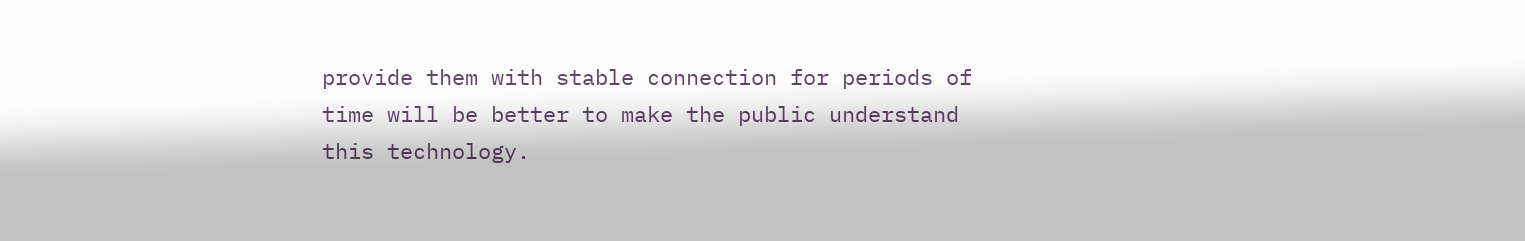provide them with stable connection for periods of time will be better to make the public understand this technology.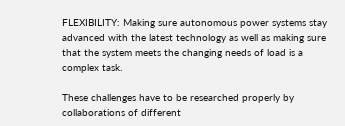FLEXIBILITY: Making sure autonomous power systems stay advanced with the latest technology as well as making sure that the system meets the changing needs of load is a complex task.

These challenges have to be researched properly by collaborations of different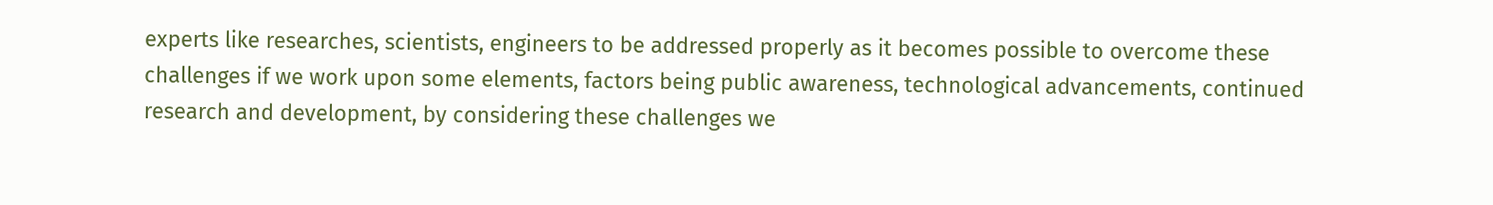experts like researches, scientists, engineers to be addressed properly as it becomes possible to overcome these challenges if we work upon some elements, factors being public awareness, technological advancements, continued research and development, by considering these challenges we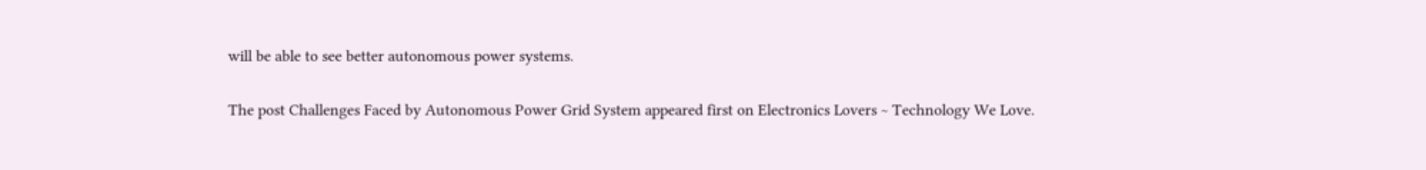will be able to see better autonomous power systems.

The post Challenges Faced by Autonomous Power Grid System appeared first on Electronics Lovers ~ Technology We Love.